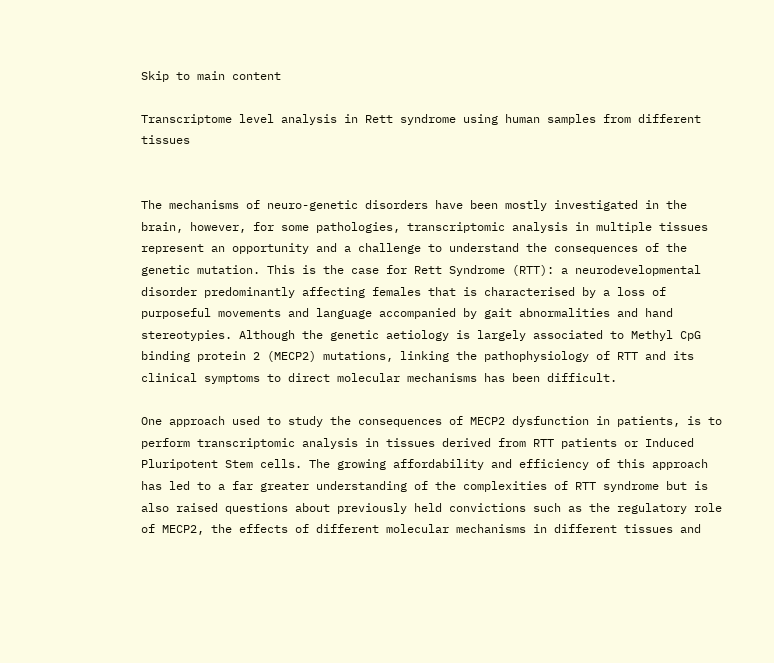Skip to main content

Transcriptome level analysis in Rett syndrome using human samples from different tissues


The mechanisms of neuro-genetic disorders have been mostly investigated in the brain, however, for some pathologies, transcriptomic analysis in multiple tissues represent an opportunity and a challenge to understand the consequences of the genetic mutation. This is the case for Rett Syndrome (RTT): a neurodevelopmental disorder predominantly affecting females that is characterised by a loss of purposeful movements and language accompanied by gait abnormalities and hand stereotypies. Although the genetic aetiology is largely associated to Methyl CpG binding protein 2 (MECP2) mutations, linking the pathophysiology of RTT and its clinical symptoms to direct molecular mechanisms has been difficult.

One approach used to study the consequences of MECP2 dysfunction in patients, is to perform transcriptomic analysis in tissues derived from RTT patients or Induced Pluripotent Stem cells. The growing affordability and efficiency of this approach has led to a far greater understanding of the complexities of RTT syndrome but is also raised questions about previously held convictions such as the regulatory role of MECP2, the effects of different molecular mechanisms in different tissues and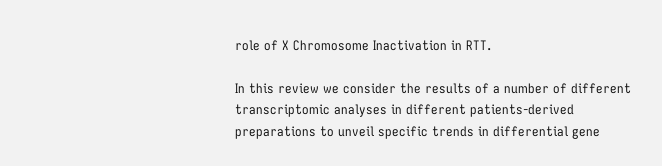role of X Chromosome Inactivation in RTT.

In this review we consider the results of a number of different transcriptomic analyses in different patients-derived preparations to unveil specific trends in differential gene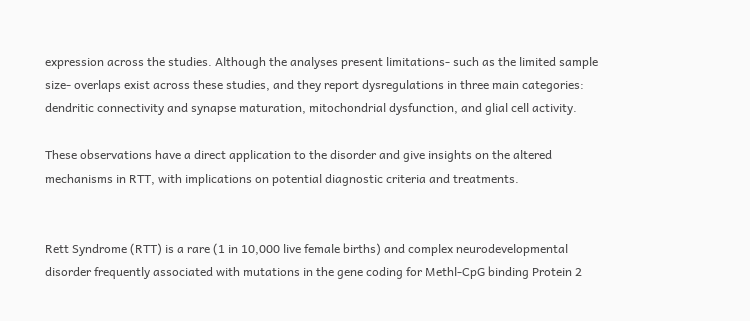expression across the studies. Although the analyses present limitations- such as the limited sample size- overlaps exist across these studies, and they report dysregulations in three main categories: dendritic connectivity and synapse maturation, mitochondrial dysfunction, and glial cell activity.

These observations have a direct application to the disorder and give insights on the altered mechanisms in RTT, with implications on potential diagnostic criteria and treatments.


Rett Syndrome (RTT) is a rare (1 in 10,000 live female births) and complex neurodevelopmental disorder frequently associated with mutations in the gene coding for Methl-CpG binding Protein 2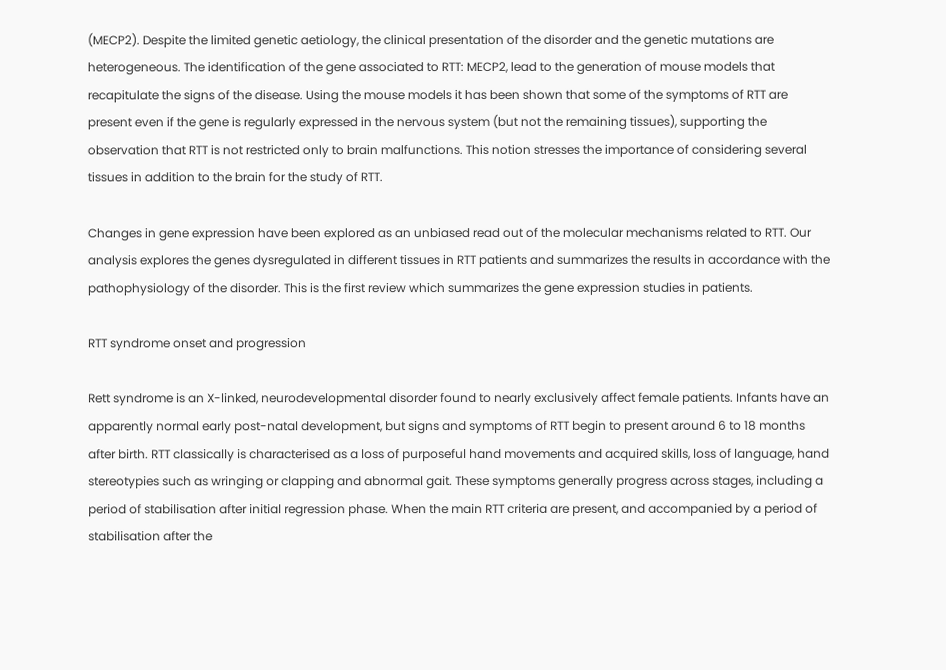(MECP2). Despite the limited genetic aetiology, the clinical presentation of the disorder and the genetic mutations are heterogeneous. The identification of the gene associated to RTT: MECP2, lead to the generation of mouse models that recapitulate the signs of the disease. Using the mouse models it has been shown that some of the symptoms of RTT are present even if the gene is regularly expressed in the nervous system (but not the remaining tissues), supporting the observation that RTT is not restricted only to brain malfunctions. This notion stresses the importance of considering several tissues in addition to the brain for the study of RTT.

Changes in gene expression have been explored as an unbiased read out of the molecular mechanisms related to RTT. Our analysis explores the genes dysregulated in different tissues in RTT patients and summarizes the results in accordance with the pathophysiology of the disorder. This is the first review which summarizes the gene expression studies in patients.

RTT syndrome onset and progression

Rett syndrome is an X-linked, neurodevelopmental disorder found to nearly exclusively affect female patients. Infants have an apparently normal early post-natal development, but signs and symptoms of RTT begin to present around 6 to 18 months after birth. RTT classically is characterised as a loss of purposeful hand movements and acquired skills, loss of language, hand stereotypies such as wringing or clapping and abnormal gait. These symptoms generally progress across stages, including a period of stabilisation after initial regression phase. When the main RTT criteria are present, and accompanied by a period of stabilisation after the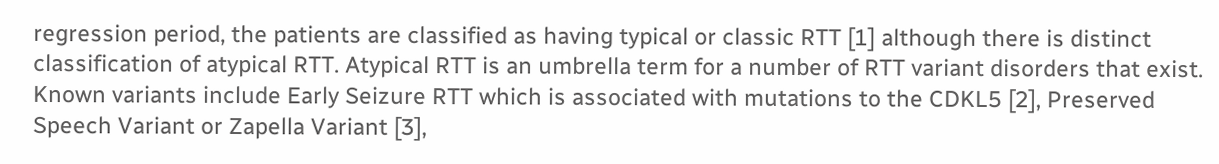regression period, the patients are classified as having typical or classic RTT [1] although there is distinct classification of atypical RTT. Atypical RTT is an umbrella term for a number of RTT variant disorders that exist. Known variants include Early Seizure RTT which is associated with mutations to the CDKL5 [2], Preserved Speech Variant or Zapella Variant [3],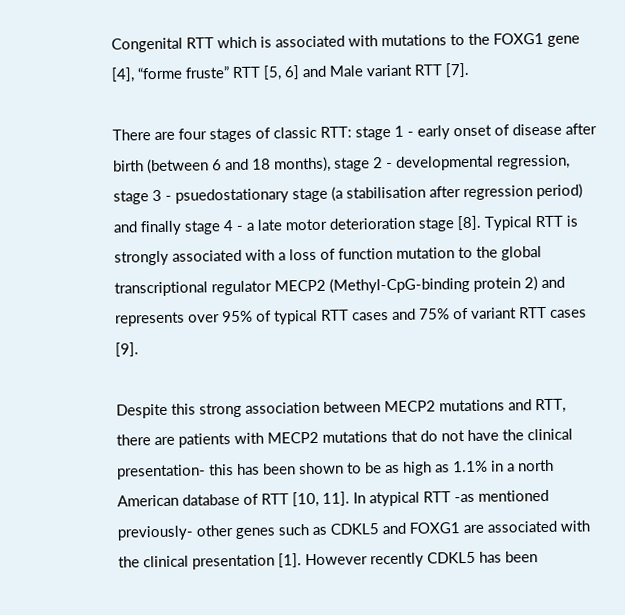Congenital RTT which is associated with mutations to the FOXG1 gene [4], “forme fruste” RTT [5, 6] and Male variant RTT [7].

There are four stages of classic RTT: stage 1 - early onset of disease after birth (between 6 and 18 months), stage 2 - developmental regression, stage 3 - psuedostationary stage (a stabilisation after regression period) and finally stage 4 - a late motor deterioration stage [8]. Typical RTT is strongly associated with a loss of function mutation to the global transcriptional regulator MECP2 (Methyl-CpG-binding protein 2) and represents over 95% of typical RTT cases and 75% of variant RTT cases [9].

Despite this strong association between MECP2 mutations and RTT, there are patients with MECP2 mutations that do not have the clinical presentation- this has been shown to be as high as 1.1% in a north American database of RTT [10, 11]. In atypical RTT -as mentioned previously- other genes such as CDKL5 and FOXG1 are associated with the clinical presentation [1]. However recently CDKL5 has been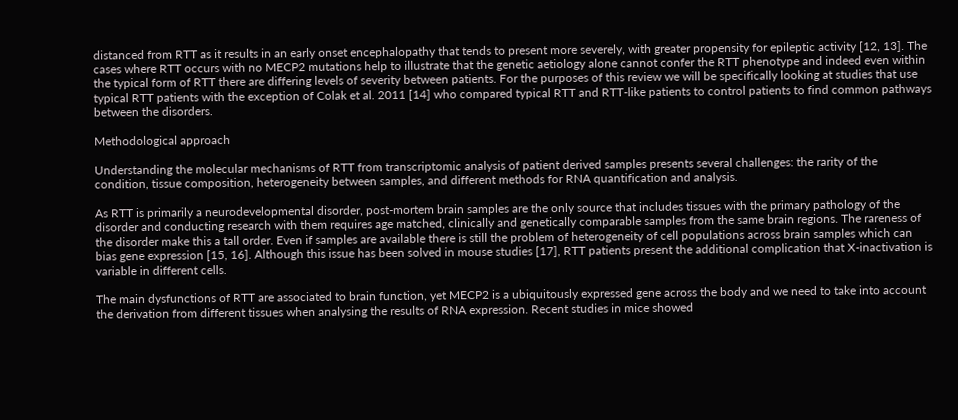distanced from RTT as it results in an early onset encephalopathy that tends to present more severely, with greater propensity for epileptic activity [12, 13]. The cases where RTT occurs with no MECP2 mutations help to illustrate that the genetic aetiology alone cannot confer the RTT phenotype and indeed even within the typical form of RTT there are differing levels of severity between patients. For the purposes of this review we will be specifically looking at studies that use typical RTT patients with the exception of Colak et al. 2011 [14] who compared typical RTT and RTT-like patients to control patients to find common pathways between the disorders.

Methodological approach

Understanding the molecular mechanisms of RTT from transcriptomic analysis of patient derived samples presents several challenges: the rarity of the condition, tissue composition, heterogeneity between samples, and different methods for RNA quantification and analysis.

As RTT is primarily a neurodevelopmental disorder, post-mortem brain samples are the only source that includes tissues with the primary pathology of the disorder and conducting research with them requires age matched, clinically and genetically comparable samples from the same brain regions. The rareness of the disorder make this a tall order. Even if samples are available there is still the problem of heterogeneity of cell populations across brain samples which can bias gene expression [15, 16]. Although this issue has been solved in mouse studies [17], RTT patients present the additional complication that X-inactivation is variable in different cells.

The main dysfunctions of RTT are associated to brain function, yet MECP2 is a ubiquitously expressed gene across the body and we need to take into account the derivation from different tissues when analysing the results of RNA expression. Recent studies in mice showed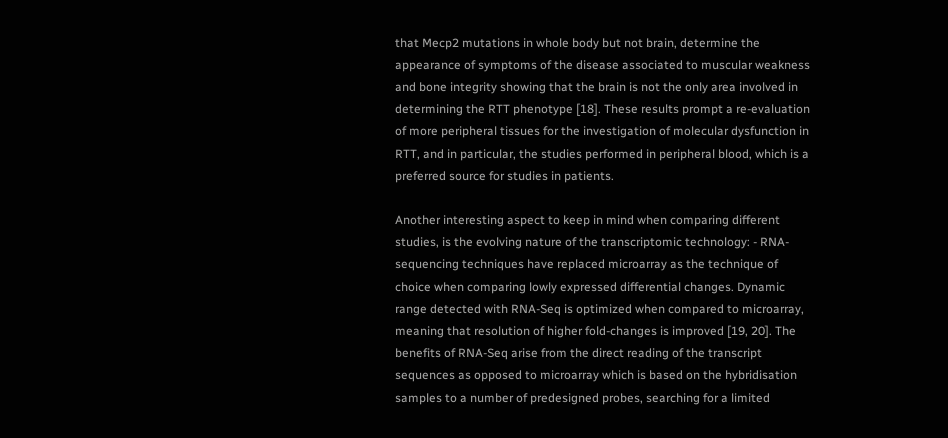that Mecp2 mutations in whole body but not brain, determine the appearance of symptoms of the disease associated to muscular weakness and bone integrity showing that the brain is not the only area involved in determining the RTT phenotype [18]. These results prompt a re-evaluation of more peripheral tissues for the investigation of molecular dysfunction in RTT, and in particular, the studies performed in peripheral blood, which is a preferred source for studies in patients.

Another interesting aspect to keep in mind when comparing different studies, is the evolving nature of the transcriptomic technology: - RNA-sequencing techniques have replaced microarray as the technique of choice when comparing lowly expressed differential changes. Dynamic range detected with RNA-Seq is optimized when compared to microarray, meaning that resolution of higher fold-changes is improved [19, 20]. The benefits of RNA-Seq arise from the direct reading of the transcript sequences as opposed to microarray which is based on the hybridisation samples to a number of predesigned probes, searching for a limited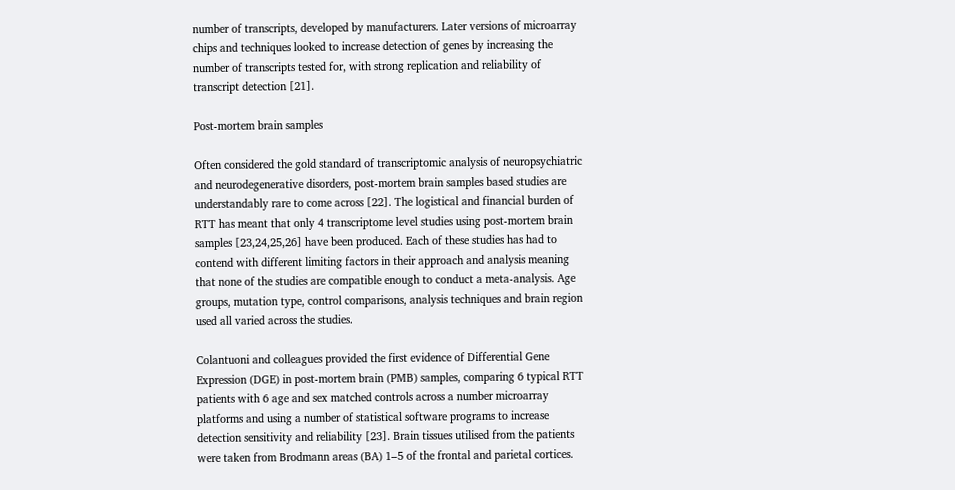number of transcripts, developed by manufacturers. Later versions of microarray chips and techniques looked to increase detection of genes by increasing the number of transcripts tested for, with strong replication and reliability of transcript detection [21].

Post-mortem brain samples

Often considered the gold standard of transcriptomic analysis of neuropsychiatric and neurodegenerative disorders, post-mortem brain samples based studies are understandably rare to come across [22]. The logistical and financial burden of RTT has meant that only 4 transcriptome level studies using post-mortem brain samples [23,24,25,26] have been produced. Each of these studies has had to contend with different limiting factors in their approach and analysis meaning that none of the studies are compatible enough to conduct a meta-analysis. Age groups, mutation type, control comparisons, analysis techniques and brain region used all varied across the studies.

Colantuoni and colleagues provided the first evidence of Differential Gene Expression (DGE) in post-mortem brain (PMB) samples, comparing 6 typical RTT patients with 6 age and sex matched controls across a number microarray platforms and using a number of statistical software programs to increase detection sensitivity and reliability [23]. Brain tissues utilised from the patients were taken from Brodmann areas (BA) 1–5 of the frontal and parietal cortices.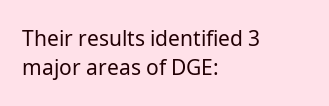Their results identified 3 major areas of DGE: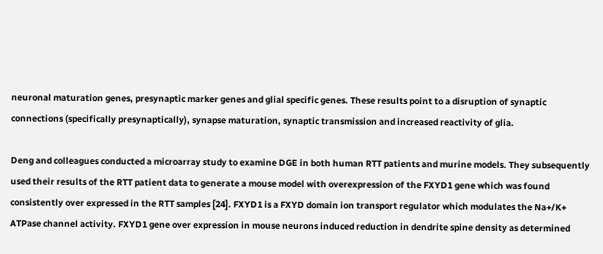neuronal maturation genes, presynaptic marker genes and glial specific genes. These results point to a disruption of synaptic connections (specifically presynaptically), synapse maturation, synaptic transmission and increased reactivity of glia.

Deng and colleagues conducted a microarray study to examine DGE in both human RTT patients and murine models. They subsequently used their results of the RTT patient data to generate a mouse model with overexpression of the FXYD1 gene which was found consistently over expressed in the RTT samples [24]. FXYD1 is a FXYD domain ion transport regulator which modulates the Na+/K+ ATPase channel activity. FXYD1 gene over expression in mouse neurons induced reduction in dendrite spine density as determined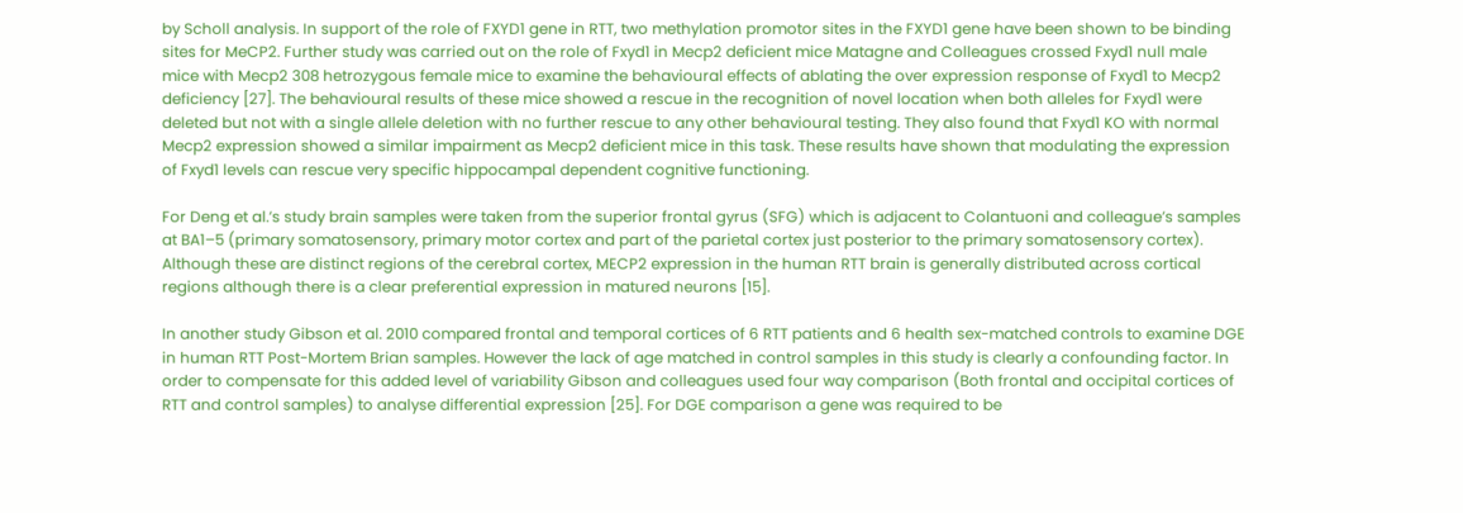by Scholl analysis. In support of the role of FXYD1 gene in RTT, two methylation promotor sites in the FXYD1 gene have been shown to be binding sites for MeCP2. Further study was carried out on the role of Fxyd1 in Mecp2 deficient mice Matagne and Colleagues crossed Fxyd1 null male mice with Mecp2 308 hetrozygous female mice to examine the behavioural effects of ablating the over expression response of Fxyd1 to Mecp2 deficiency [27]. The behavioural results of these mice showed a rescue in the recognition of novel location when both alleles for Fxyd1 were deleted but not with a single allele deletion with no further rescue to any other behavioural testing. They also found that Fxyd1 KO with normal Mecp2 expression showed a similar impairment as Mecp2 deficient mice in this task. These results have shown that modulating the expression of Fxyd1 levels can rescue very specific hippocampal dependent cognitive functioning.

For Deng et al.’s study brain samples were taken from the superior frontal gyrus (SFG) which is adjacent to Colantuoni and colleague’s samples at BA1–5 (primary somatosensory, primary motor cortex and part of the parietal cortex just posterior to the primary somatosensory cortex). Although these are distinct regions of the cerebral cortex, MECP2 expression in the human RTT brain is generally distributed across cortical regions although there is a clear preferential expression in matured neurons [15].

In another study Gibson et al. 2010 compared frontal and temporal cortices of 6 RTT patients and 6 health sex-matched controls to examine DGE in human RTT Post-Mortem Brian samples. However the lack of age matched in control samples in this study is clearly a confounding factor. In order to compensate for this added level of variability Gibson and colleagues used four way comparison (Both frontal and occipital cortices of RTT and control samples) to analyse differential expression [25]. For DGE comparison a gene was required to be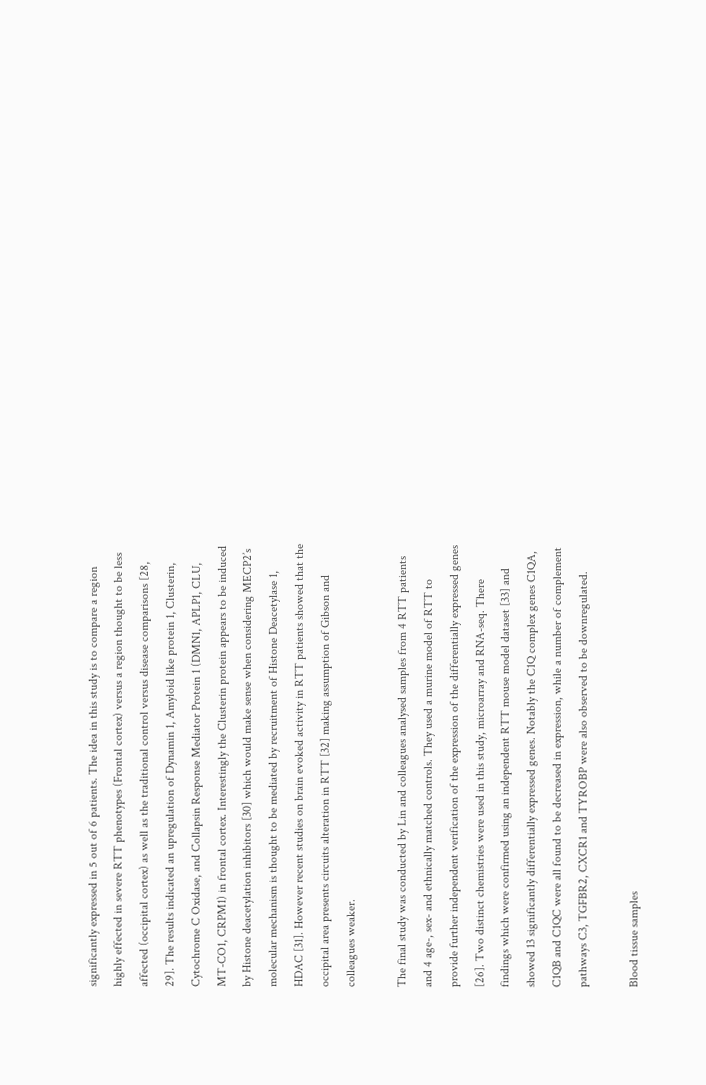significantly expressed in 5 out of 6 patients. The idea in this study is to compare a region highly effected in severe RTT phenotypes (Frontal cortex) versus a region thought to be less affected (occipital cortex) as well as the traditional control versus disease comparisons [28, 29]. The results indicated an upregulation of Dynamin 1, Amyloid like protein 1, Clusterin, Cytochrome C Oxidase, and Collapsin Response Mediator Protein 1 (DMN1, APLP1, CLU, MT-CO1, CRPM1) in frontal cortex. Interestingly the Clusterin protein appears to be induced by Histone deacetylation inhibitors [30] which would make sense when considering MECP2’s molecular mechanism is thought to be mediated by recruitment of Histone Deacetylase 1, HDAC [31]. However recent studies on brain evoked activity in RTT patients showed that the occipital area presents circuits alteration in RTT [32] making assumption of Gibson and colleagues weaker.

The final study was conducted by Lin and colleagues analysed samples from 4 RTT patients and 4 age-, sex- and ethnically matched controls. They used a murine model of RTT to provide further independent verification of the expression of the differentially expressed genes [26]. Two distinct chemistries were used in this study, microarray and RNA-seq. There findings which were confirmed using an independent RTT mouse model dataset [33] and showed 13 significantly differentially expressed genes. Notably the C1Q complex genes C1QA, C1QB and C1QC were all found to be decreased in expression, while a number of complement pathways C3, TGFBR2, CXCR1 and TYROBP were also observed to be downregulated.

Blood tissue samples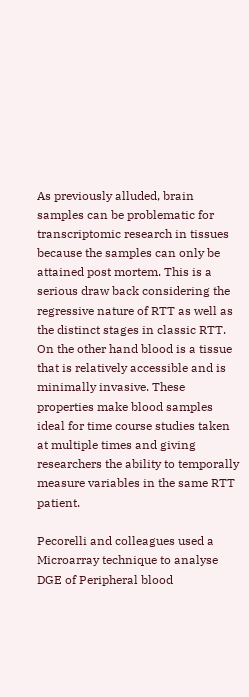As previously alluded, brain samples can be problematic for transcriptomic research in tissues because the samples can only be attained post mortem. This is a serious draw back considering the regressive nature of RTT as well as the distinct stages in classic RTT. On the other hand blood is a tissue that is relatively accessible and is minimally invasive. These properties make blood samples ideal for time course studies taken at multiple times and giving researchers the ability to temporally measure variables in the same RTT patient.

Pecorelli and colleagues used a Microarray technique to analyse DGE of Peripheral blood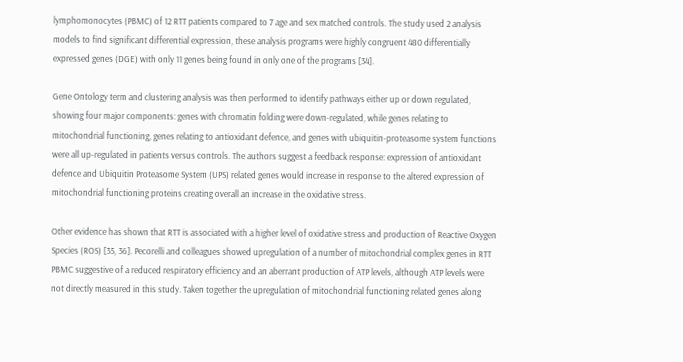lymphomonocytes (PBMC) of 12 RTT patients compared to 7 age and sex matched controls. The study used 2 analysis models to find significant differential expression, these analysis programs were highly congruent 480 differentially expressed genes (DGE) with only 11 genes being found in only one of the programs [34].

Gene Ontology term and clustering analysis was then performed to identify pathways either up or down regulated, showing four major components: genes with chromatin folding were down-regulated, while genes relating to mitochondrial functioning, genes relating to antioxidant defence, and genes with ubiquitin-proteasome system functions were all up-regulated in patients versus controls. The authors suggest a feedback response: expression of antioxidant defence and Ubiquitin Proteasome System (UPS) related genes would increase in response to the altered expression of mitochondrial functioning proteins creating overall an increase in the oxidative stress.

Other evidence has shown that RTT is associated with a higher level of oxidative stress and production of Reactive Oxygen Species (ROS) [35, 36]. Pecorelli and colleagues showed upregulation of a number of mitochondrial complex genes in RTT PBMC suggestive of a reduced respiratory efficiency and an aberrant production of ATP levels, although ATP levels were not directly measured in this study. Taken together the upregulation of mitochondrial functioning related genes along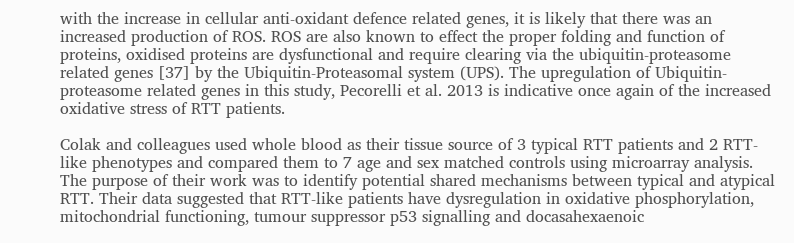with the increase in cellular anti-oxidant defence related genes, it is likely that there was an increased production of ROS. ROS are also known to effect the proper folding and function of proteins, oxidised proteins are dysfunctional and require clearing via the ubiquitin-proteasome related genes [37] by the Ubiquitin-Proteasomal system (UPS). The upregulation of Ubiquitin-proteasome related genes in this study, Pecorelli et al. 2013 is indicative once again of the increased oxidative stress of RTT patients.

Colak and colleagues used whole blood as their tissue source of 3 typical RTT patients and 2 RTT-like phenotypes and compared them to 7 age and sex matched controls using microarray analysis. The purpose of their work was to identify potential shared mechanisms between typical and atypical RTT. Their data suggested that RTT-like patients have dysregulation in oxidative phosphorylation, mitochondrial functioning, tumour suppressor p53 signalling and docasahexaenoic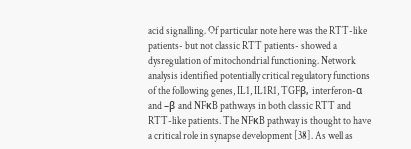acid signalling. Of particular note here was the RTT-like patients- but not classic RTT patients- showed a dysregulation of mitochondrial functioning. Network analysis identified potentially critical regulatory functions of the following genes, IL1, IL1R1, TGFβ, interferon-α and –β and NFκB pathways in both classic RTT and RTT-like patients. The NFκB pathway is thought to have a critical role in synapse development [38]. As well as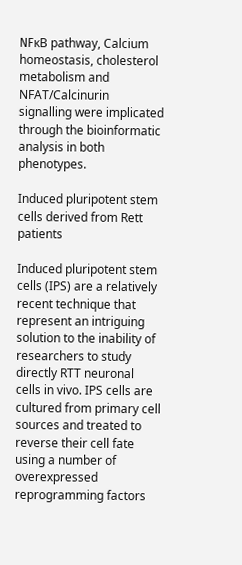NFκB pathway, Calcium homeostasis, cholesterol metabolism and NFAT/Calcinurin signalling were implicated through the bioinformatic analysis in both phenotypes.

Induced pluripotent stem cells derived from Rett patients

Induced pluripotent stem cells (IPS) are a relatively recent technique that represent an intriguing solution to the inability of researchers to study directly RTT neuronal cells in vivo. IPS cells are cultured from primary cell sources and treated to reverse their cell fate using a number of overexpressed reprogramming factors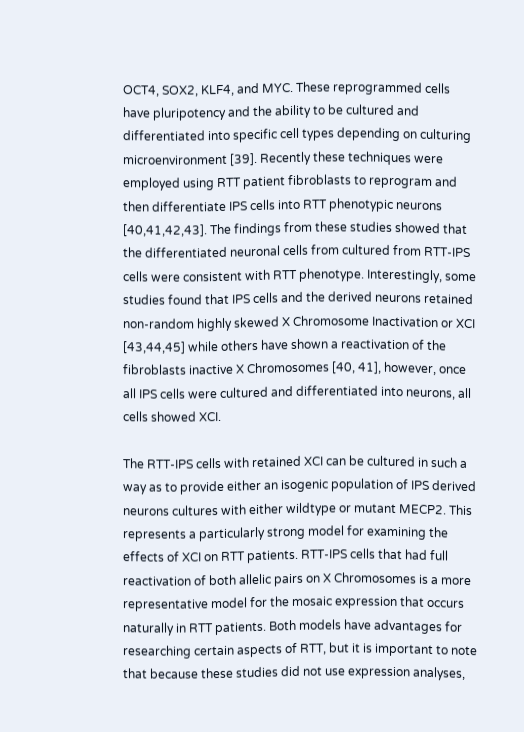OCT4, SOX2, KLF4, and MYC. These reprogrammed cells have pluripotency and the ability to be cultured and differentiated into specific cell types depending on culturing microenvironment [39]. Recently these techniques were employed using RTT patient fibroblasts to reprogram and then differentiate IPS cells into RTT phenotypic neurons [40,41,42,43]. The findings from these studies showed that the differentiated neuronal cells from cultured from RTT-IPS cells were consistent with RTT phenotype. Interestingly, some studies found that IPS cells and the derived neurons retained non-random highly skewed X Chromosome Inactivation or XCI [43,44,45] while others have shown a reactivation of the fibroblasts inactive X Chromosomes [40, 41], however, once all IPS cells were cultured and differentiated into neurons, all cells showed XCI.

The RTT-IPS cells with retained XCI can be cultured in such a way as to provide either an isogenic population of IPS derived neurons cultures with either wildtype or mutant MECP2. This represents a particularly strong model for examining the effects of XCI on RTT patients. RTT-IPS cells that had full reactivation of both allelic pairs on X Chromosomes is a more representative model for the mosaic expression that occurs naturally in RTT patients. Both models have advantages for researching certain aspects of RTT, but it is important to note that because these studies did not use expression analyses,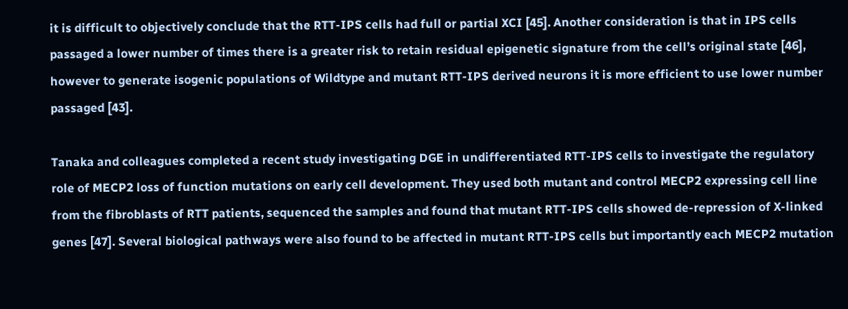it is difficult to objectively conclude that the RTT-IPS cells had full or partial XCI [45]. Another consideration is that in IPS cells passaged a lower number of times there is a greater risk to retain residual epigenetic signature from the cell’s original state [46], however to generate isogenic populations of Wildtype and mutant RTT-IPS derived neurons it is more efficient to use lower number passaged [43].

Tanaka and colleagues completed a recent study investigating DGE in undifferentiated RTT-IPS cells to investigate the regulatory role of MECP2 loss of function mutations on early cell development. They used both mutant and control MECP2 expressing cell line from the fibroblasts of RTT patients, sequenced the samples and found that mutant RTT-IPS cells showed de-repression of X-linked genes [47]. Several biological pathways were also found to be affected in mutant RTT-IPS cells but importantly each MECP2 mutation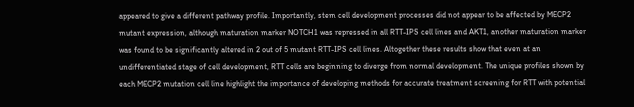appeared to give a different pathway profile. Importantly, stem cell development processes did not appear to be affected by MECP2 mutant expression, although maturation marker NOTCH1 was repressed in all RTT-IPS cell lines and AKT1, another maturation marker was found to be significantly altered in 2 out of 5 mutant RTT-IPS cell lines. Altogether these results show that even at an undifferentiated stage of cell development, RTT cells are beginning to diverge from normal development. The unique profiles shown by each MECP2 mutation cell line highlight the importance of developing methods for accurate treatment screening for RTT with potential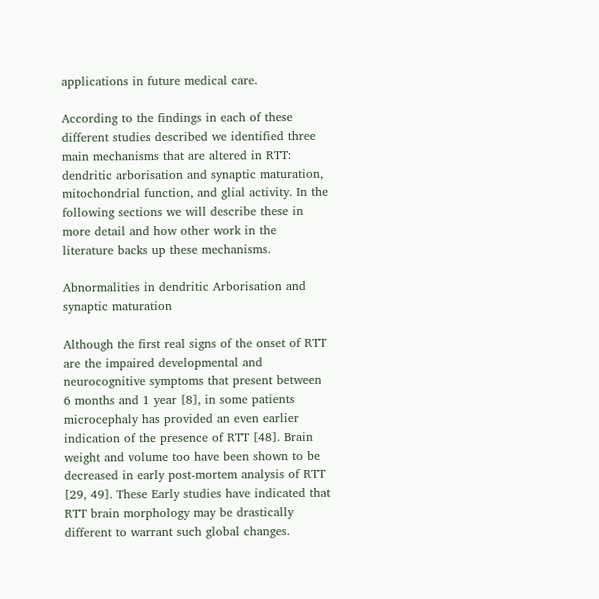applications in future medical care.

According to the findings in each of these different studies described we identified three main mechanisms that are altered in RTT: dendritic arborisation and synaptic maturation, mitochondrial function, and glial activity. In the following sections we will describe these in more detail and how other work in the literature backs up these mechanisms.

Abnormalities in dendritic Arborisation and synaptic maturation

Although the first real signs of the onset of RTT are the impaired developmental and neurocognitive symptoms that present between 6 months and 1 year [8], in some patients microcephaly has provided an even earlier indication of the presence of RTT [48]. Brain weight and volume too have been shown to be decreased in early post-mortem analysis of RTT [29, 49]. These Early studies have indicated that RTT brain morphology may be drastically different to warrant such global changes.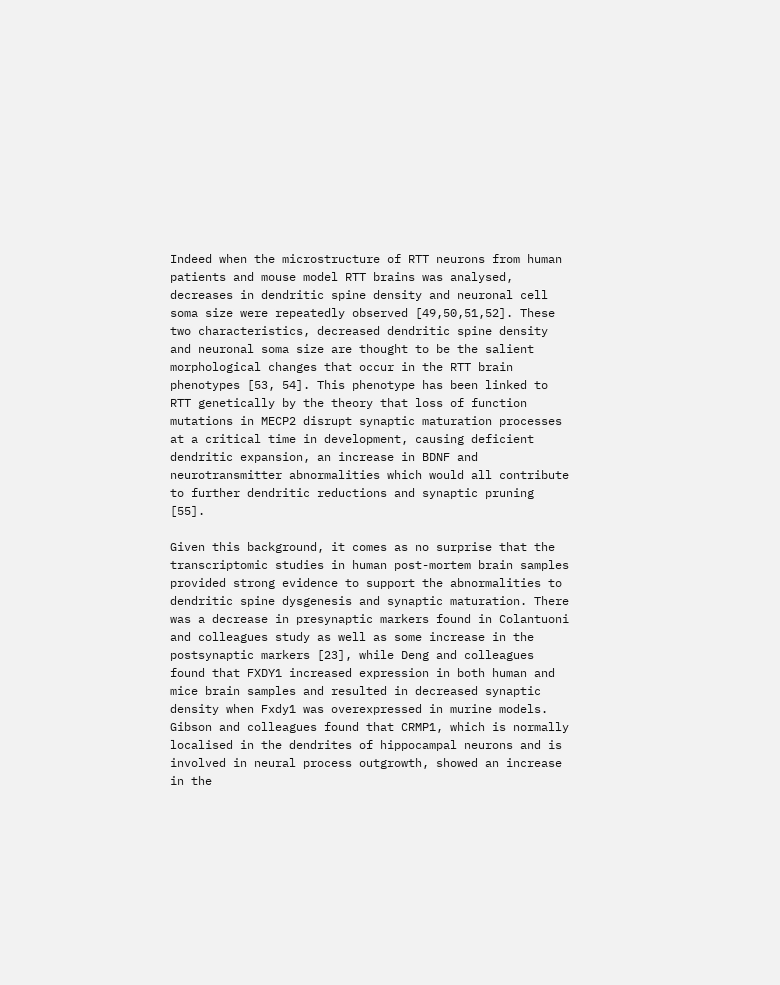Indeed when the microstructure of RTT neurons from human patients and mouse model RTT brains was analysed, decreases in dendritic spine density and neuronal cell soma size were repeatedly observed [49,50,51,52]. These two characteristics, decreased dendritic spine density and neuronal soma size are thought to be the salient morphological changes that occur in the RTT brain phenotypes [53, 54]. This phenotype has been linked to RTT genetically by the theory that loss of function mutations in MECP2 disrupt synaptic maturation processes at a critical time in development, causing deficient dendritic expansion, an increase in BDNF and neurotransmitter abnormalities which would all contribute to further dendritic reductions and synaptic pruning [55].

Given this background, it comes as no surprise that the transcriptomic studies in human post-mortem brain samples provided strong evidence to support the abnormalities to dendritic spine dysgenesis and synaptic maturation. There was a decrease in presynaptic markers found in Colantuoni and colleagues study as well as some increase in the postsynaptic markers [23], while Deng and colleagues found that FXDY1 increased expression in both human and mice brain samples and resulted in decreased synaptic density when Fxdy1 was overexpressed in murine models. Gibson and colleagues found that CRMP1, which is normally localised in the dendrites of hippocampal neurons and is involved in neural process outgrowth, showed an increase in the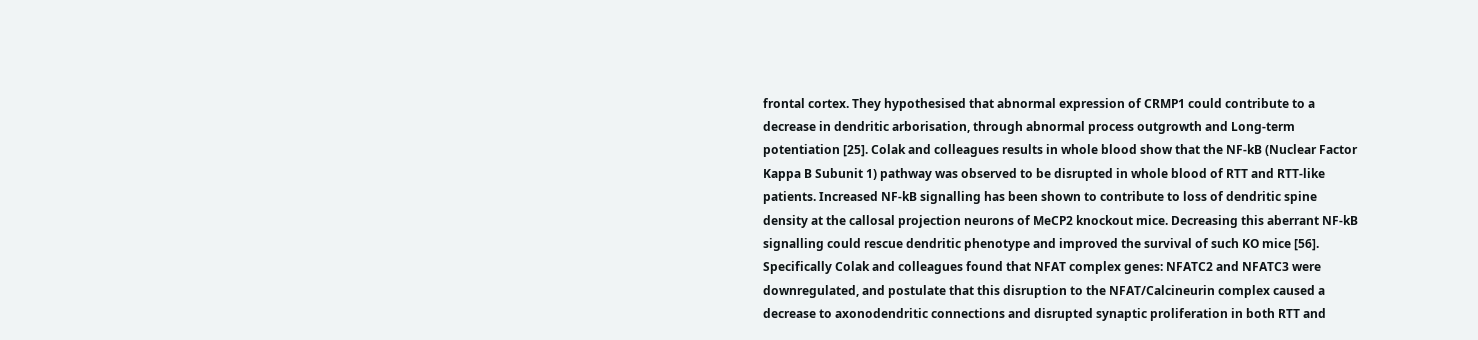frontal cortex. They hypothesised that abnormal expression of CRMP1 could contribute to a decrease in dendritic arborisation, through abnormal process outgrowth and Long-term potentiation [25]. Colak and colleagues results in whole blood show that the NF-kB (Nuclear Factor Kappa B Subunit 1) pathway was observed to be disrupted in whole blood of RTT and RTT-like patients. Increased NF-kB signalling has been shown to contribute to loss of dendritic spine density at the callosal projection neurons of MeCP2 knockout mice. Decreasing this aberrant NF-kB signalling could rescue dendritic phenotype and improved the survival of such KO mice [56]. Specifically Colak and colleagues found that NFAT complex genes: NFATC2 and NFATC3 were downregulated, and postulate that this disruption to the NFAT/Calcineurin complex caused a decrease to axonodendritic connections and disrupted synaptic proliferation in both RTT and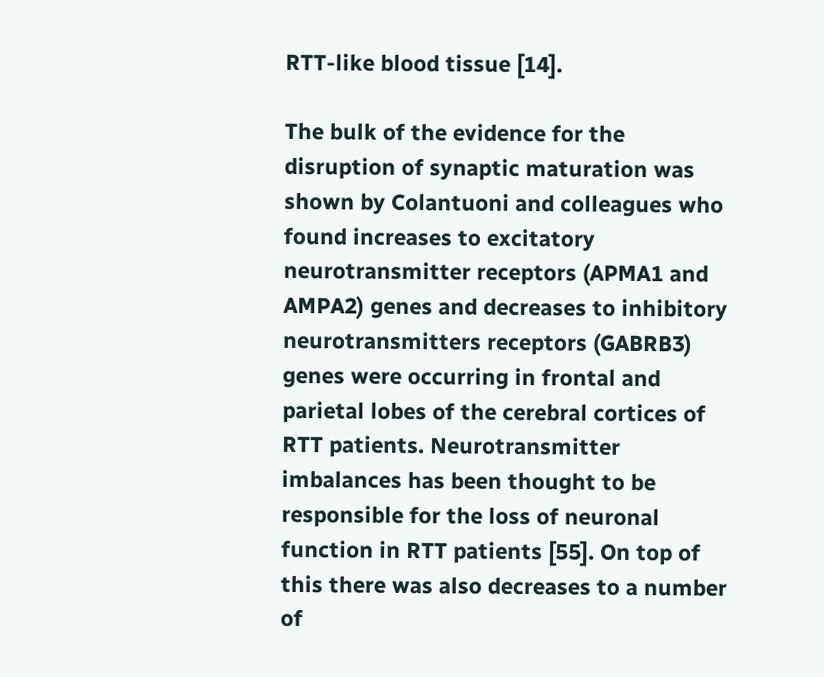RTT-like blood tissue [14].

The bulk of the evidence for the disruption of synaptic maturation was shown by Colantuoni and colleagues who found increases to excitatory neurotransmitter receptors (APMA1 and AMPA2) genes and decreases to inhibitory neurotransmitters receptors (GABRB3) genes were occurring in frontal and parietal lobes of the cerebral cortices of RTT patients. Neurotransmitter imbalances has been thought to be responsible for the loss of neuronal function in RTT patients [55]. On top of this there was also decreases to a number of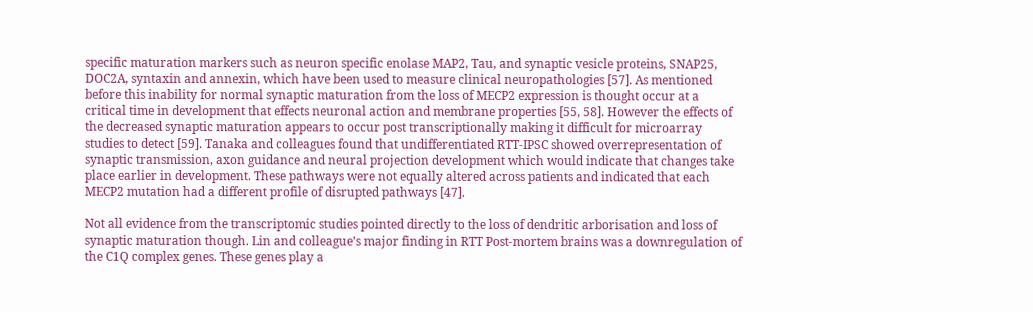specific maturation markers such as neuron specific enolase MAP2, Tau, and synaptic vesicle proteins, SNAP25, DOC2A, syntaxin and annexin, which have been used to measure clinical neuropathologies [57]. As mentioned before this inability for normal synaptic maturation from the loss of MECP2 expression is thought occur at a critical time in development that effects neuronal action and membrane properties [55, 58]. However the effects of the decreased synaptic maturation appears to occur post transcriptionally making it difficult for microarray studies to detect [59]. Tanaka and colleagues found that undifferentiated RTT-IPSC showed overrepresentation of synaptic transmission, axon guidance and neural projection development which would indicate that changes take place earlier in development. These pathways were not equally altered across patients and indicated that each MECP2 mutation had a different profile of disrupted pathways [47].

Not all evidence from the transcriptomic studies pointed directly to the loss of dendritic arborisation and loss of synaptic maturation though. Lin and colleague’s major finding in RTT Post-mortem brains was a downregulation of the C1Q complex genes. These genes play a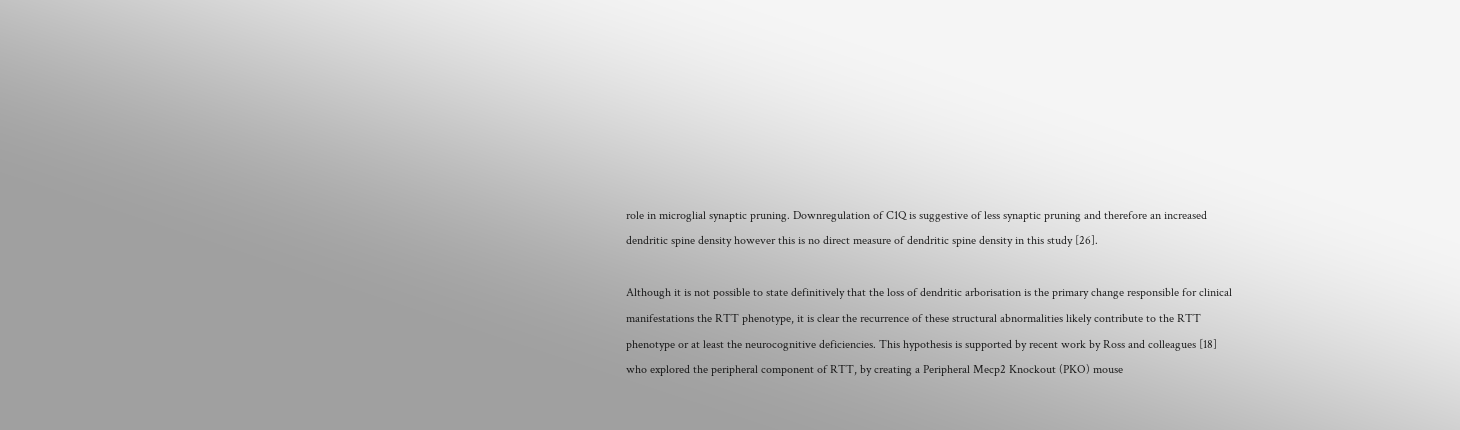role in microglial synaptic pruning. Downregulation of C1Q is suggestive of less synaptic pruning and therefore an increased dendritic spine density however this is no direct measure of dendritic spine density in this study [26].

Although it is not possible to state definitively that the loss of dendritic arborisation is the primary change responsible for clinical manifestations the RTT phenotype, it is clear the recurrence of these structural abnormalities likely contribute to the RTT phenotype or at least the neurocognitive deficiencies. This hypothesis is supported by recent work by Ross and colleagues [18] who explored the peripheral component of RTT, by creating a Peripheral Mecp2 Knockout (PKO) mouse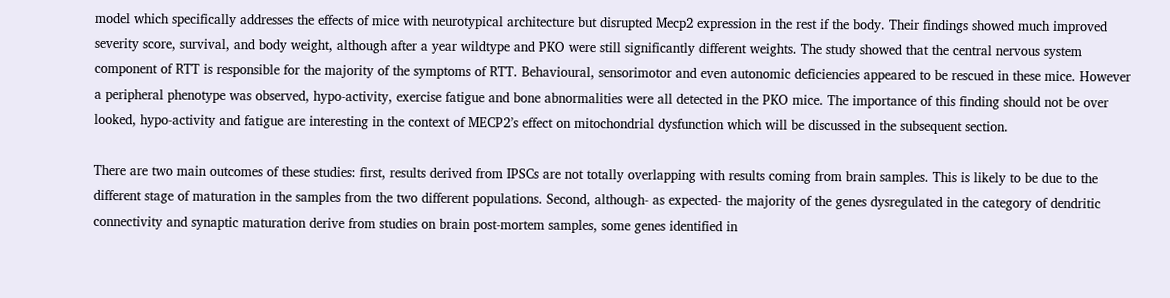model which specifically addresses the effects of mice with neurotypical architecture but disrupted Mecp2 expression in the rest if the body. Their findings showed much improved severity score, survival, and body weight, although after a year wildtype and PKO were still significantly different weights. The study showed that the central nervous system component of RTT is responsible for the majority of the symptoms of RTT. Behavioural, sensorimotor and even autonomic deficiencies appeared to be rescued in these mice. However a peripheral phenotype was observed, hypo-activity, exercise fatigue and bone abnormalities were all detected in the PKO mice. The importance of this finding should not be over looked, hypo-activity and fatigue are interesting in the context of MECP2’s effect on mitochondrial dysfunction which will be discussed in the subsequent section.

There are two main outcomes of these studies: first, results derived from IPSCs are not totally overlapping with results coming from brain samples. This is likely to be due to the different stage of maturation in the samples from the two different populations. Second, although- as expected- the majority of the genes dysregulated in the category of dendritic connectivity and synaptic maturation derive from studies on brain post-mortem samples, some genes identified in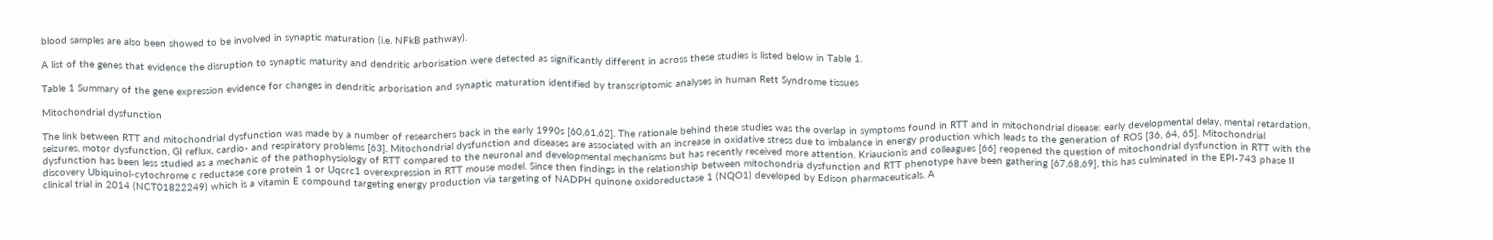blood samples are also been showed to be involved in synaptic maturation (i.e. NFkB pathway).

A list of the genes that evidence the disruption to synaptic maturity and dendritic arborisation were detected as significantly different in across these studies is listed below in Table 1.

Table 1 Summary of the gene expression evidence for changes in dendritic arborisation and synaptic maturation identified by transcriptomic analyses in human Rett Syndrome tissues

Mitochondrial dysfunction

The link between RTT and mitochondrial dysfunction was made by a number of researchers back in the early 1990s [60,61,62]. The rationale behind these studies was the overlap in symptoms found in RTT and in mitochondrial disease: early developmental delay, mental retardation, seizures, motor dysfunction, GI reflux, cardio- and respiratory problems [63]. Mitochondrial dysfunction and diseases are associated with an increase in oxidative stress due to imbalance in energy production which leads to the generation of ROS [36, 64, 65]. Mitochondrial dysfunction has been less studied as a mechanic of the pathophysiology of RTT compared to the neuronal and developmental mechanisms but has recently received more attention. Kriaucionis and colleagues [66] reopened the question of mitochondrial dysfunction in RTT with the discovery Ubiquinol-cytochrome c reductase core protein 1 or Uqcrc1 overexpression in RTT mouse model. Since then findings in the relationship between mitochondria dysfunction and RTT phenotype have been gathering [67,68,69], this has culminated in the EPI-743 phase II clinical trial in 2014 (NCT01822249) which is a vitamin E compound targeting energy production via targeting of NADPH quinone oxidoreductase 1 (NQO1) developed by Edison pharmaceuticals. A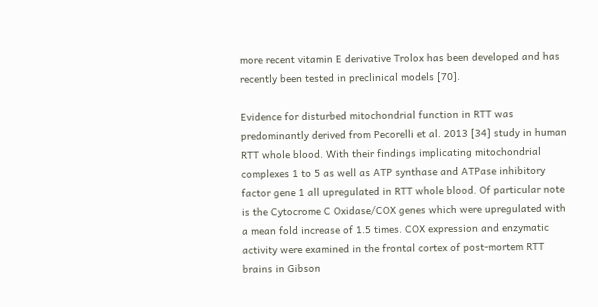more recent vitamin E derivative Trolox has been developed and has recently been tested in preclinical models [70].

Evidence for disturbed mitochondrial function in RTT was predominantly derived from Pecorelli et al. 2013 [34] study in human RTT whole blood. With their findings implicating mitochondrial complexes 1 to 5 as well as ATP synthase and ATPase inhibitory factor gene 1 all upregulated in RTT whole blood. Of particular note is the Cytocrome C Oxidase/COX genes which were upregulated with a mean fold increase of 1.5 times. COX expression and enzymatic activity were examined in the frontal cortex of post-mortem RTT brains in Gibson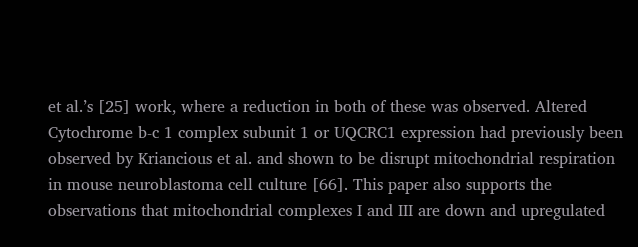et al.’s [25] work, where a reduction in both of these was observed. Altered Cytochrome b-c 1 complex subunit 1 or UQCRC1 expression had previously been observed by Kriancious et al. and shown to be disrupt mitochondrial respiration in mouse neuroblastoma cell culture [66]. This paper also supports the observations that mitochondrial complexes I and III are down and upregulated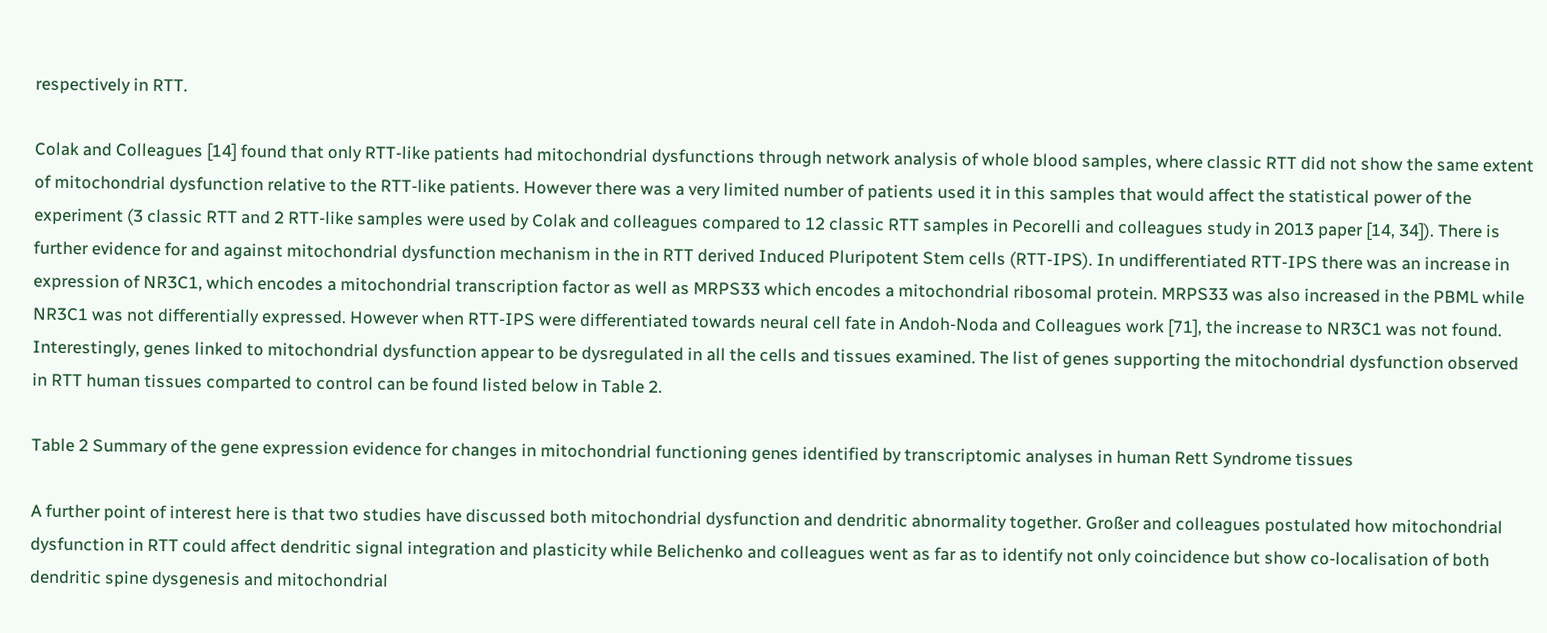respectively in RTT.

Colak and Colleagues [14] found that only RTT-like patients had mitochondrial dysfunctions through network analysis of whole blood samples, where classic RTT did not show the same extent of mitochondrial dysfunction relative to the RTT-like patients. However there was a very limited number of patients used it in this samples that would affect the statistical power of the experiment (3 classic RTT and 2 RTT-like samples were used by Colak and colleagues compared to 12 classic RTT samples in Pecorelli and colleagues study in 2013 paper [14, 34]). There is further evidence for and against mitochondrial dysfunction mechanism in the in RTT derived Induced Pluripotent Stem cells (RTT-IPS). In undifferentiated RTT-IPS there was an increase in expression of NR3C1, which encodes a mitochondrial transcription factor as well as MRPS33 which encodes a mitochondrial ribosomal protein. MRPS33 was also increased in the PBML while NR3C1 was not differentially expressed. However when RTT-IPS were differentiated towards neural cell fate in Andoh-Noda and Colleagues work [71], the increase to NR3C1 was not found. Interestingly, genes linked to mitochondrial dysfunction appear to be dysregulated in all the cells and tissues examined. The list of genes supporting the mitochondrial dysfunction observed in RTT human tissues comparted to control can be found listed below in Table 2.

Table 2 Summary of the gene expression evidence for changes in mitochondrial functioning genes identified by transcriptomic analyses in human Rett Syndrome tissues

A further point of interest here is that two studies have discussed both mitochondrial dysfunction and dendritic abnormality together. Großer and colleagues postulated how mitochondrial dysfunction in RTT could affect dendritic signal integration and plasticity while Belichenko and colleagues went as far as to identify not only coincidence but show co-localisation of both dendritic spine dysgenesis and mitochondrial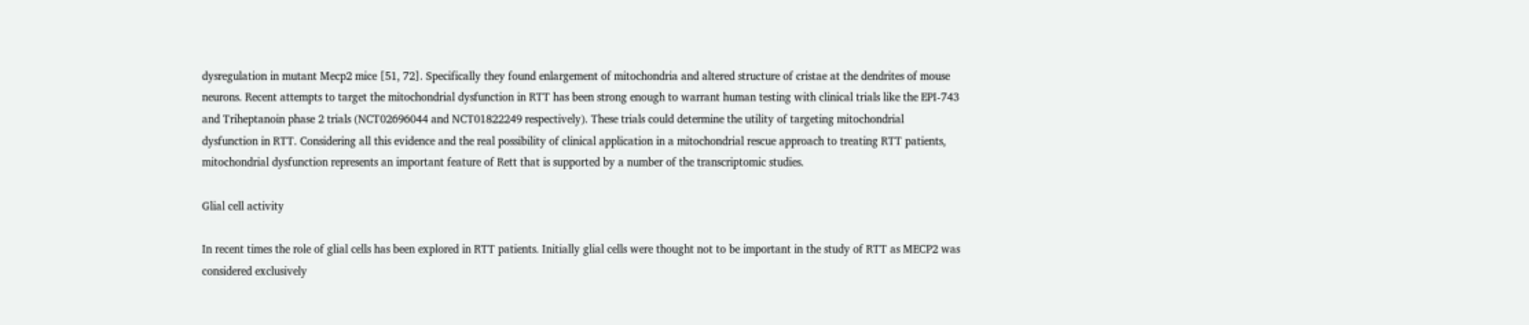dysregulation in mutant Mecp2 mice [51, 72]. Specifically they found enlargement of mitochondria and altered structure of cristae at the dendrites of mouse neurons. Recent attempts to target the mitochondrial dysfunction in RTT has been strong enough to warrant human testing with clinical trials like the EPI-743 and Triheptanoin phase 2 trials (NCT02696044 and NCT01822249 respectively). These trials could determine the utility of targeting mitochondrial dysfunction in RTT. Considering all this evidence and the real possibility of clinical application in a mitochondrial rescue approach to treating RTT patients, mitochondrial dysfunction represents an important feature of Rett that is supported by a number of the transcriptomic studies.

Glial cell activity

In recent times the role of glial cells has been explored in RTT patients. Initially glial cells were thought not to be important in the study of RTT as MECP2 was considered exclusively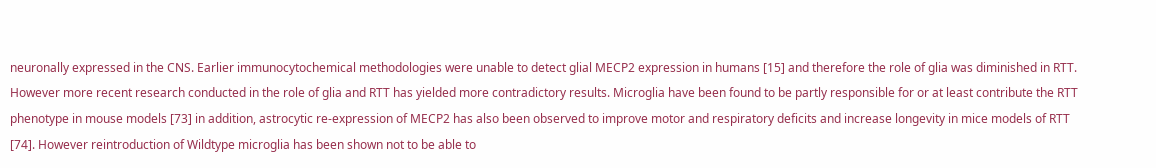neuronally expressed in the CNS. Earlier immunocytochemical methodologies were unable to detect glial MECP2 expression in humans [15] and therefore the role of glia was diminished in RTT. However more recent research conducted in the role of glia and RTT has yielded more contradictory results. Microglia have been found to be partly responsible for or at least contribute the RTT phenotype in mouse models [73] in addition, astrocytic re-expression of MECP2 has also been observed to improve motor and respiratory deficits and increase longevity in mice models of RTT [74]. However reintroduction of Wildtype microglia has been shown not to be able to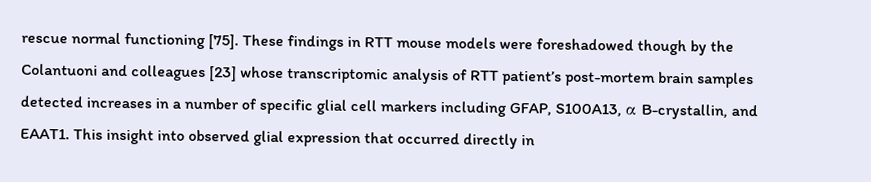rescue normal functioning [75]. These findings in RTT mouse models were foreshadowed though by the Colantuoni and colleagues [23] whose transcriptomic analysis of RTT patient’s post-mortem brain samples detected increases in a number of specific glial cell markers including GFAP, S100A13, α B-crystallin, and EAAT1. This insight into observed glial expression that occurred directly in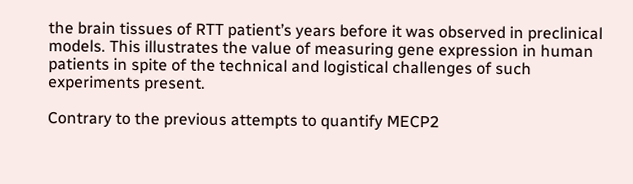the brain tissues of RTT patient’s years before it was observed in preclinical models. This illustrates the value of measuring gene expression in human patients in spite of the technical and logistical challenges of such experiments present.

Contrary to the previous attempts to quantify MECP2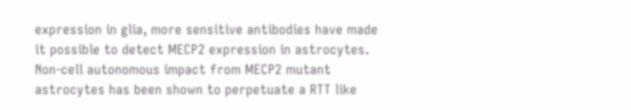expression in glia, more sensitive antibodies have made it possible to detect MECP2 expression in astrocytes. Non-cell autonomous impact from MECP2 mutant astrocytes has been shown to perpetuate a RTT like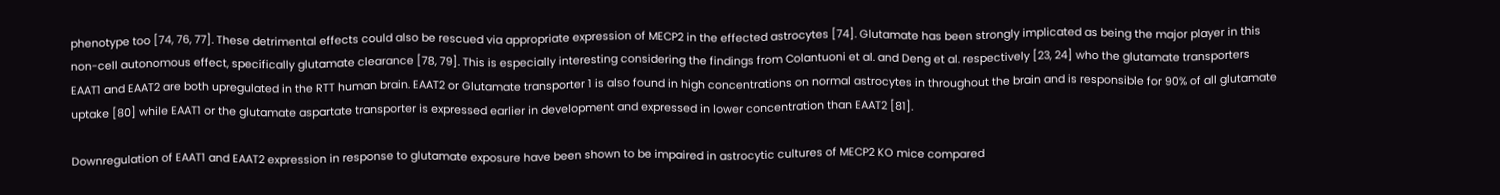phenotype too [74, 76, 77]. These detrimental effects could also be rescued via appropriate expression of MECP2 in the effected astrocytes [74]. Glutamate has been strongly implicated as being the major player in this non-cell autonomous effect, specifically glutamate clearance [78, 79]. This is especially interesting considering the findings from Colantuoni et al. and Deng et al. respectively [23, 24] who the glutamate transporters EAAT1 and EAAT2 are both upregulated in the RTT human brain. EAAT2 or Glutamate transporter 1 is also found in high concentrations on normal astrocytes in throughout the brain and is responsible for 90% of all glutamate uptake [80] while EAAT1 or the glutamate aspartate transporter is expressed earlier in development and expressed in lower concentration than EAAT2 [81].

Downregulation of EAAT1 and EAAT2 expression in response to glutamate exposure have been shown to be impaired in astrocytic cultures of MECP2 KO mice compared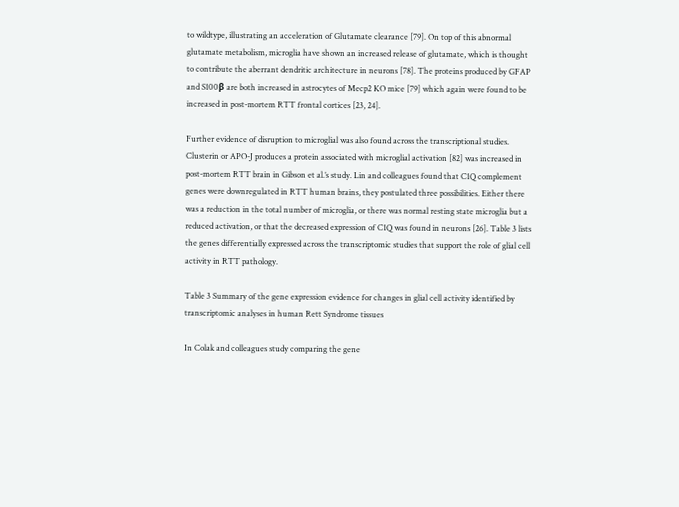to wildtype, illustrating an acceleration of Glutamate clearance [79]. On top of this abnormal glutamate metabolism, microglia have shown an increased release of glutamate, which is thought to contribute the aberrant dendritic architecture in neurons [78]. The proteins produced by GFAP and S100β are both increased in astrocytes of Mecp2 KO mice [79] which again were found to be increased in post-mortem RTT frontal cortices [23, 24].

Further evidence of disruption to microglial was also found across the transcriptional studies. Clusterin or APO-J produces a protein associated with microglial activation [82] was increased in post-mortem RTT brain in Gibson et al.’s study. Lin and colleagues found that C1Q complement genes were downregulated in RTT human brains, they postulated three possibilities. Either there was a reduction in the total number of microglia, or there was normal resting state microglia but a reduced activation, or that the decreased expression of C1Q was found in neurons [26]. Table 3 lists the genes differentially expressed across the transcriptomic studies that support the role of glial cell activity in RTT pathology.

Table 3 Summary of the gene expression evidence for changes in glial cell activity identified by transcriptomic analyses in human Rett Syndrome tissues

In Colak and colleagues study comparing the gene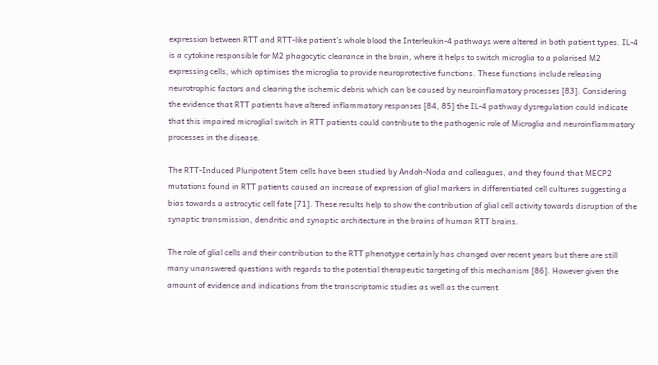expression between RTT and RTT-like patient’s whole blood the Interleukin-4 pathways were altered in both patient types. IL-4 is a cytokine responsible for M2 phagocytic clearance in the brain, where it helps to switch microglia to a polarised M2 expressing cells, which optimises the microglia to provide neuroprotective functions. These functions include releasing neurotrophic factors and clearing the ischemic debris which can be caused by neuroinflamatory processes [83]. Considering the evidence that RTT patients have altered inflammatory responses [84, 85] the IL-4 pathway dysregulation could indicate that this impaired microglial switch in RTT patients could contribute to the pathogenic role of Microglia and neuroinflammatory processes in the disease.

The RTT-Induced Pluripotent Stem cells have been studied by Andoh-Noda and colleagues, and they found that MECP2 mutations found in RTT patients caused an increase of expression of glial markers in differentiated cell cultures suggesting a bias towards a astrocytic cell fate [71]. These results help to show the contribution of glial cell activity towards disruption of the synaptic transmission, dendritic and synaptic architecture in the brains of human RTT brains.

The role of glial cells and their contribution to the RTT phenotype certainly has changed over recent years but there are still many unanswered questions with regards to the potential therapeutic targeting of this mechanism [86]. However given the amount of evidence and indications from the transcriptomic studies as well as the current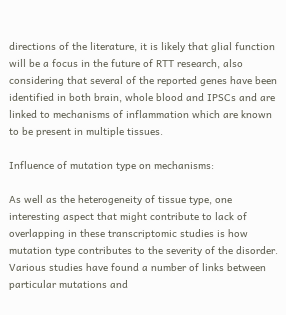directions of the literature, it is likely that glial function will be a focus in the future of RTT research, also considering that several of the reported genes have been identified in both brain, whole blood and IPSCs and are linked to mechanisms of inflammation which are known to be present in multiple tissues.

Influence of mutation type on mechanisms:

As well as the heterogeneity of tissue type, one interesting aspect that might contribute to lack of overlapping in these transcriptomic studies is how mutation type contributes to the severity of the disorder. Various studies have found a number of links between particular mutations and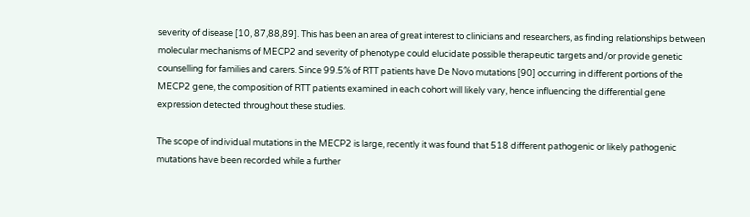severity of disease [10, 87,88,89]. This has been an area of great interest to clinicians and researchers, as finding relationships between molecular mechanisms of MECP2 and severity of phenotype could elucidate possible therapeutic targets and/or provide genetic counselling for families and carers. Since 99.5% of RTT patients have De Novo mutations [90] occurring in different portions of the MECP2 gene, the composition of RTT patients examined in each cohort will likely vary, hence influencing the differential gene expression detected throughout these studies.

The scope of individual mutations in the MECP2 is large, recently it was found that 518 different pathogenic or likely pathogenic mutations have been recorded while a further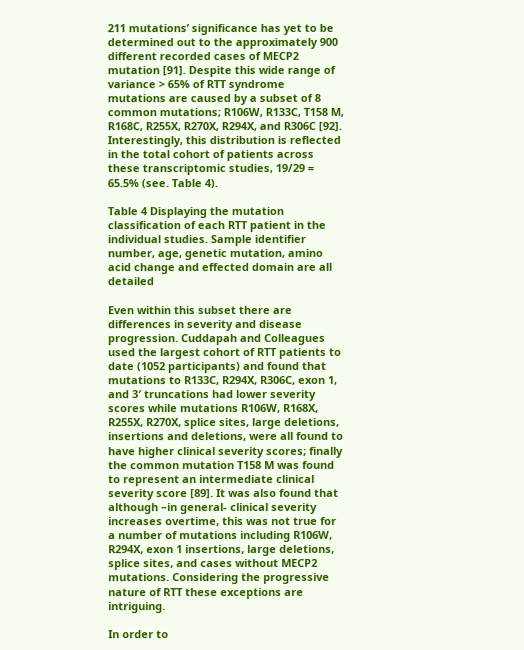211 mutations’ significance has yet to be determined out to the approximately 900 different recorded cases of MECP2 mutation [91]. Despite this wide range of variance > 65% of RTT syndrome mutations are caused by a subset of 8 common mutations; R106W, R133C, T158 M, R168C, R255X, R270X, R294X, and R306C [92]. Interestingly, this distribution is reflected in the total cohort of patients across these transcriptomic studies, 19/29 = 65.5% (see. Table 4).

Table 4 Displaying the mutation classification of each RTT patient in the individual studies. Sample identifier number, age, genetic mutation, amino acid change and effected domain are all detailed

Even within this subset there are differences in severity and disease progression. Cuddapah and Colleagues used the largest cohort of RTT patients to date (1052 participants) and found that mutations to R133C, R294X, R306C, exon 1, and 3′ truncations had lower severity scores while mutations R106W, R168X, R255X, R270X, splice sites, large deletions, insertions and deletions, were all found to have higher clinical severity scores; finally the common mutation T158 M was found to represent an intermediate clinical severity score [89]. It was also found that although –in general- clinical severity increases overtime, this was not true for a number of mutations including R106W, R294X, exon 1 insertions, large deletions, splice sites, and cases without MECP2 mutations. Considering the progressive nature of RTT these exceptions are intriguing.

In order to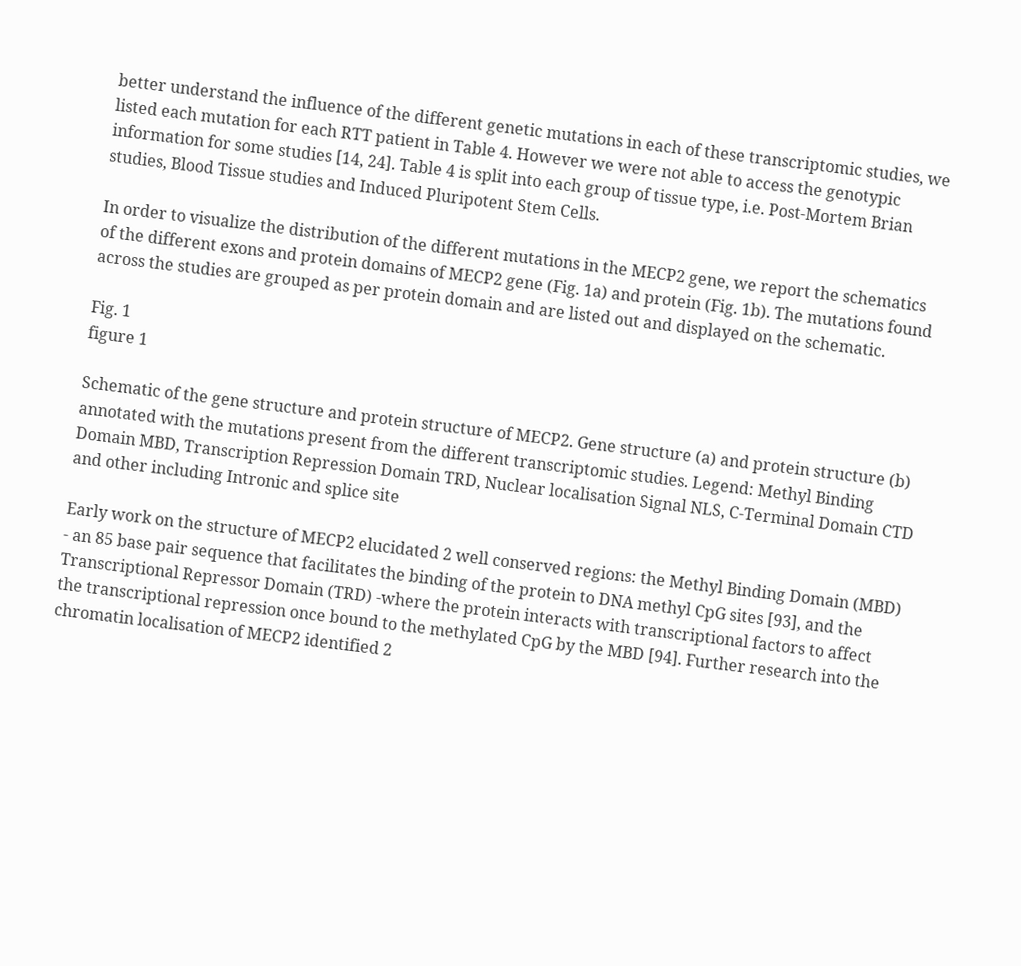better understand the influence of the different genetic mutations in each of these transcriptomic studies, we listed each mutation for each RTT patient in Table 4. However we were not able to access the genotypic information for some studies [14, 24]. Table 4 is split into each group of tissue type, i.e. Post-Mortem Brian studies, Blood Tissue studies and Induced Pluripotent Stem Cells.

In order to visualize the distribution of the different mutations in the MECP2 gene, we report the schematics of the different exons and protein domains of MECP2 gene (Fig. 1a) and protein (Fig. 1b). The mutations found across the studies are grouped as per protein domain and are listed out and displayed on the schematic.

Fig. 1
figure 1

Schematic of the gene structure and protein structure of MECP2. Gene structure (a) and protein structure (b) annotated with the mutations present from the different transcriptomic studies. Legend: Methyl Binding Domain MBD, Transcription Repression Domain TRD, Nuclear localisation Signal NLS, C-Terminal Domain CTD and other including Intronic and splice site

Early work on the structure of MECP2 elucidated 2 well conserved regions: the Methyl Binding Domain (MBD) - an 85 base pair sequence that facilitates the binding of the protein to DNA methyl CpG sites [93], and the Transcriptional Repressor Domain (TRD) -where the protein interacts with transcriptional factors to affect the transcriptional repression once bound to the methylated CpG by the MBD [94]. Further research into the chromatin localisation of MECP2 identified 2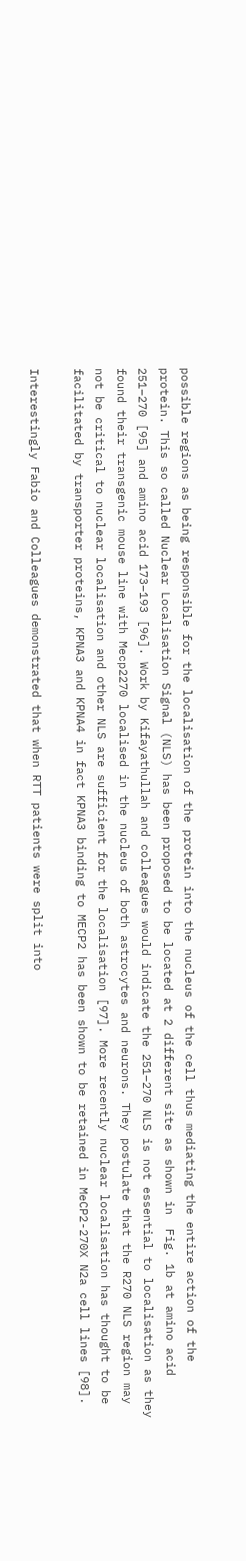possible regions as being responsible for the localisation of the protein into the nucleus of the cell thus mediating the entire action of the protein. This so called Nuclear Localisation Signal (NLS) has been proposed to be located at 2 different site as shown in  Fig. 1b at amino acid 251–270 [95] and amino acid 173–193 [96]. Work by Kifayathullah and colleagues would indicate the 251–270 NLS is not essential to localisation as they found their transgenic mouse line with Mecp2270 localised in the nucleus of both astrocytes and neurons. They postulate that the R270 NLS region may not be critical to nuclear localisation and other NLS are sufficient for the localisation [97]. More recently nuclear localisation has thought to be facilitated by transporter proteins, KPNA3 and KPNA4 in fact KPNA3 binding to MECP2 has been shown to be retained in MeCP2-270X N2a cell lines [98].

Interestingly Fabio and Colleagues demonstrated that when RTT patients were split into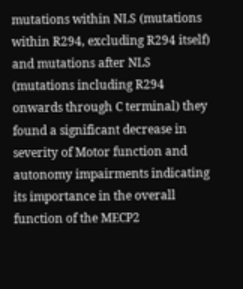mutations within NLS (mutations within R294, excluding R294 itself) and mutations after NLS (mutations including R294 onwards through C terminal) they found a significant decrease in severity of Motor function and autonomy impairments indicating its importance in the overall function of the MECP2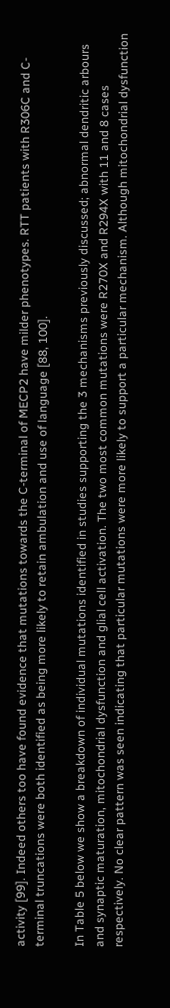activity [99]. Indeed others too have found evidence that mutations towards the C-terminal of MECP2 have milder phenotypes. RTT patients with R306C and C-terminal truncations were both identified as being more likely to retain ambulation and use of language [88, 100].

In Table 5 below we show a breakdown of individual mutations identified in studies supporting the 3 mechanisms previously discussed; abnormal dendritic arbours and synaptic maturation, mitochondrial dysfunction and glial cell activation. The two most common mutations were R270X and R294X with 11 and 8 cases respectively. No clear pattern was seen indicating that particular mutations were more likely to support a particular mechanism. Although mitochondrial dysfunction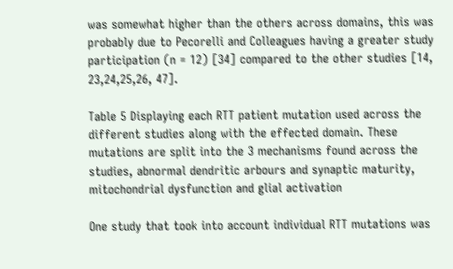was somewhat higher than the others across domains, this was probably due to Pecorelli and Colleagues having a greater study participation (n = 12) [34] compared to the other studies [14, 23,24,25,26, 47].

Table 5 Displaying each RTT patient mutation used across the different studies along with the effected domain. These mutations are split into the 3 mechanisms found across the studies, abnormal dendritic arbours and synaptic maturity, mitochondrial dysfunction and glial activation

One study that took into account individual RTT mutations was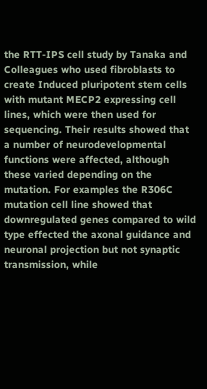the RTT-IPS cell study by Tanaka and Colleagues who used fibroblasts to create Induced pluripotent stem cells with mutant MECP2 expressing cell lines, which were then used for sequencing. Their results showed that a number of neurodevelopmental functions were affected, although these varied depending on the mutation. For examples the R306C mutation cell line showed that downregulated genes compared to wild type effected the axonal guidance and neuronal projection but not synaptic transmission, while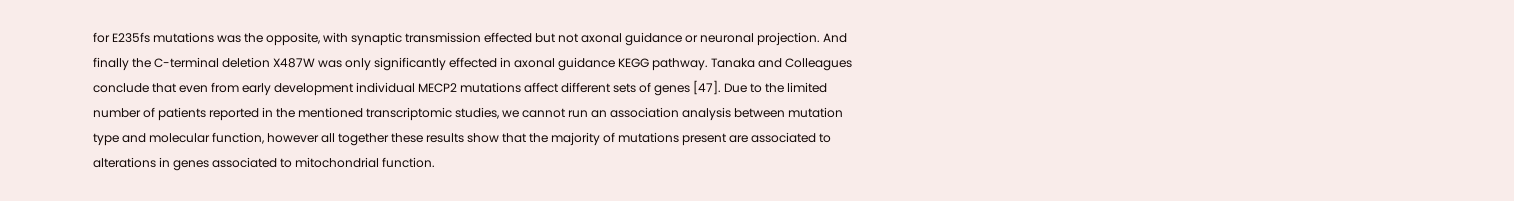for E235fs mutations was the opposite, with synaptic transmission effected but not axonal guidance or neuronal projection. And finally the C-terminal deletion X487W was only significantly effected in axonal guidance KEGG pathway. Tanaka and Colleagues conclude that even from early development individual MECP2 mutations affect different sets of genes [47]. Due to the limited number of patients reported in the mentioned transcriptomic studies, we cannot run an association analysis between mutation type and molecular function, however all together these results show that the majority of mutations present are associated to alterations in genes associated to mitochondrial function.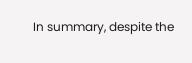In summary, despite the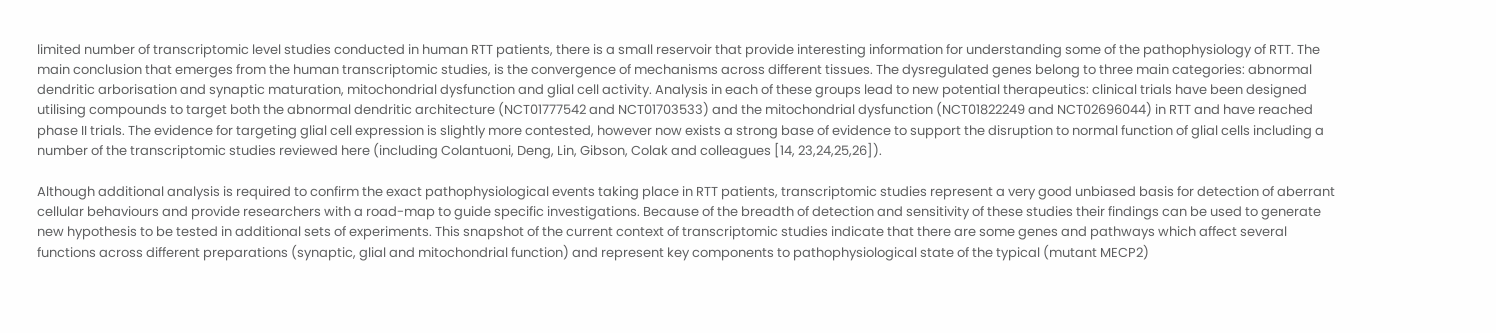limited number of transcriptomic level studies conducted in human RTT patients, there is a small reservoir that provide interesting information for understanding some of the pathophysiology of RTT. The main conclusion that emerges from the human transcriptomic studies, is the convergence of mechanisms across different tissues. The dysregulated genes belong to three main categories: abnormal dendritic arborisation and synaptic maturation, mitochondrial dysfunction and glial cell activity. Analysis in each of these groups lead to new potential therapeutics: clinical trials have been designed utilising compounds to target both the abnormal dendritic architecture (NCT01777542 and NCT01703533) and the mitochondrial dysfunction (NCT01822249 and NCT02696044) in RTT and have reached phase II trials. The evidence for targeting glial cell expression is slightly more contested, however now exists a strong base of evidence to support the disruption to normal function of glial cells including a number of the transcriptomic studies reviewed here (including Colantuoni, Deng, Lin, Gibson, Colak and colleagues [14, 23,24,25,26]).

Although additional analysis is required to confirm the exact pathophysiological events taking place in RTT patients, transcriptomic studies represent a very good unbiased basis for detection of aberrant cellular behaviours and provide researchers with a road-map to guide specific investigations. Because of the breadth of detection and sensitivity of these studies their findings can be used to generate new hypothesis to be tested in additional sets of experiments. This snapshot of the current context of transcriptomic studies indicate that there are some genes and pathways which affect several functions across different preparations (synaptic, glial and mitochondrial function) and represent key components to pathophysiological state of the typical (mutant MECP2)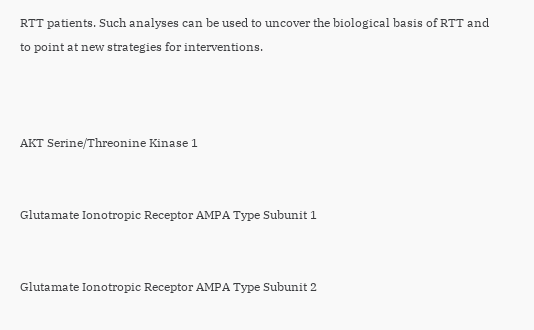RTT patients. Such analyses can be used to uncover the biological basis of RTT and to point at new strategies for interventions.



AKT Serine/Threonine Kinase 1


Glutamate Ionotropic Receptor AMPA Type Subunit 1


Glutamate Ionotropic Receptor AMPA Type Subunit 2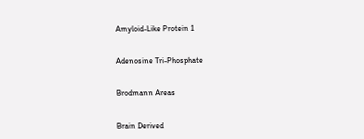Amyloid-Like Protein 1


Adenosine Tri-Phosphate


Brodmann Areas


Brain Derived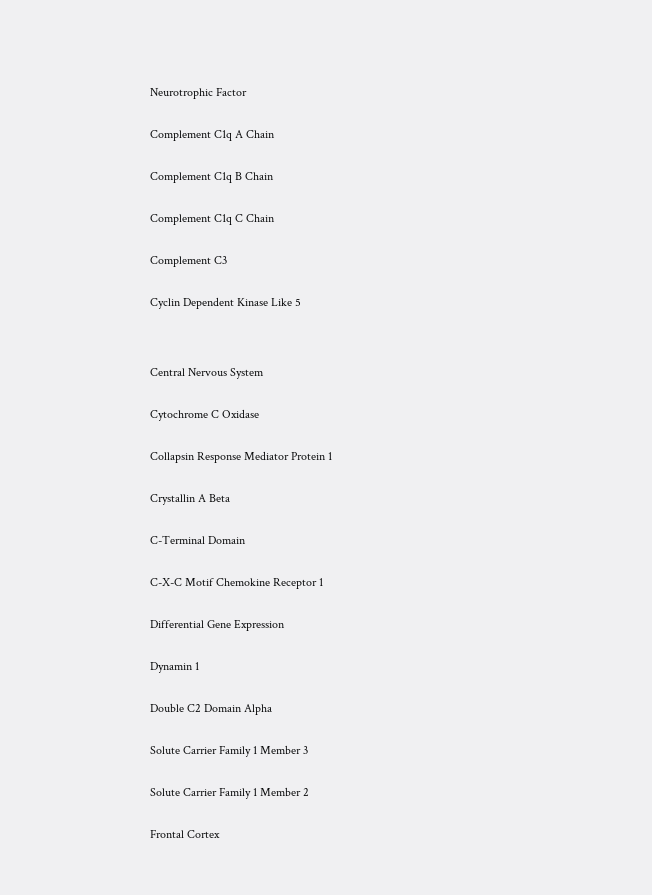Neurotrophic Factor


Complement C1q A Chain


Complement C1q B Chain


Complement C1q C Chain


Complement C3


Cyclin Dependent Kinase Like 5




Central Nervous System


Cytochrome C Oxidase


Collapsin Response Mediator Protein 1


Crystallin A Beta


C-Terminal Domain


C-X-C Motif Chemokine Receptor 1


Differential Gene Expression


Dynamin 1


Double C2 Domain Alpha


Solute Carrier Family 1 Member 3


Solute Carrier Family 1 Member 2


Frontal Cortex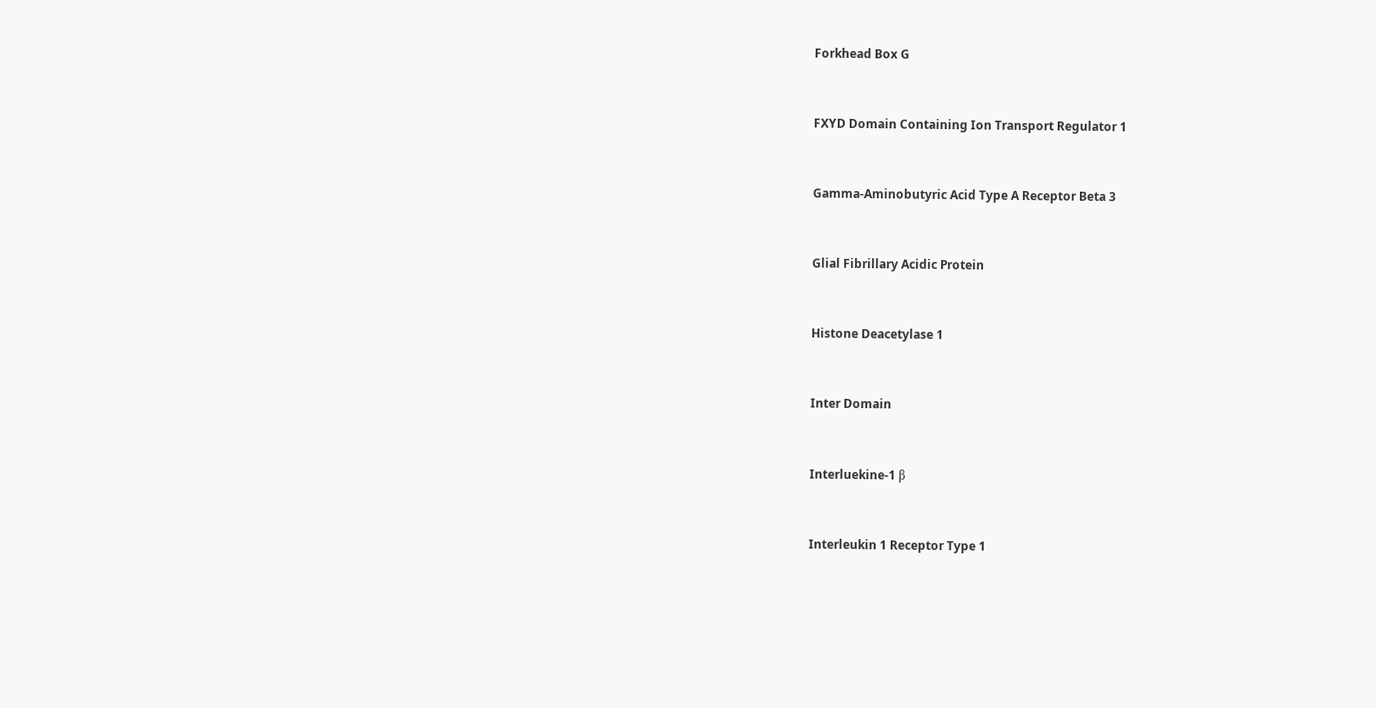Forkhead Box G


FXYD Domain Containing Ion Transport Regulator 1


Gamma-Aminobutyric Acid Type A Receptor Beta 3


Glial Fibrillary Acidic Protein


Histone Deacetylase 1


Inter Domain


Interluekine-1 β


Interleukin 1 Receptor Type 1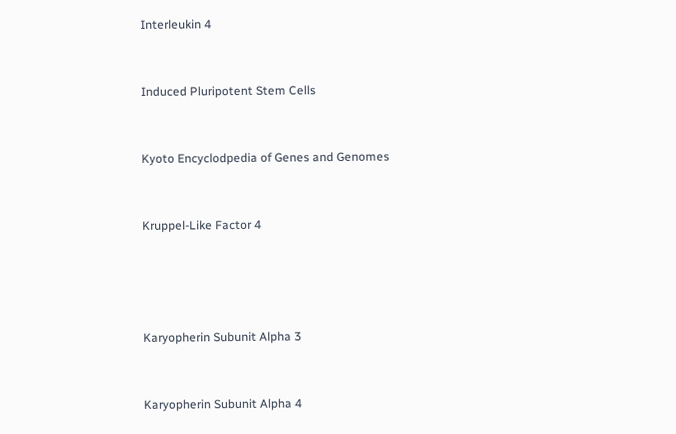Interleukin 4


Induced Pluripotent Stem Cells


Kyoto Encyclodpedia of Genes and Genomes


Kruppel-Like Factor 4




Karyopherin Subunit Alpha 3


Karyopherin Subunit Alpha 4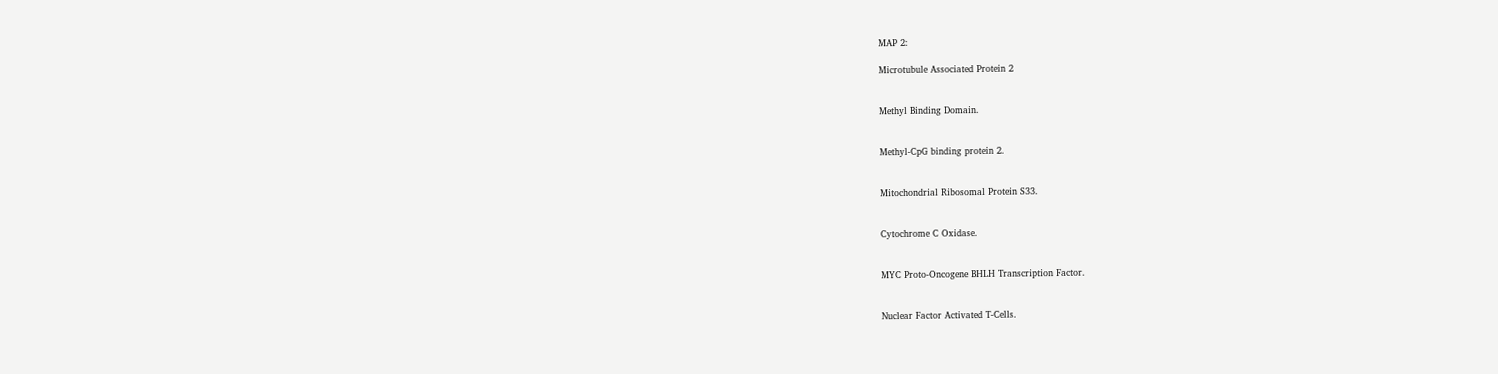MAP 2:

Microtubule Associated Protein 2


Methyl Binding Domain.


Methyl-CpG binding protein 2.


Mitochondrial Ribosomal Protein S33.


Cytochrome C Oxidase.


MYC Proto-Oncogene BHLH Transcription Factor.


Nuclear Factor Activated T-Cells.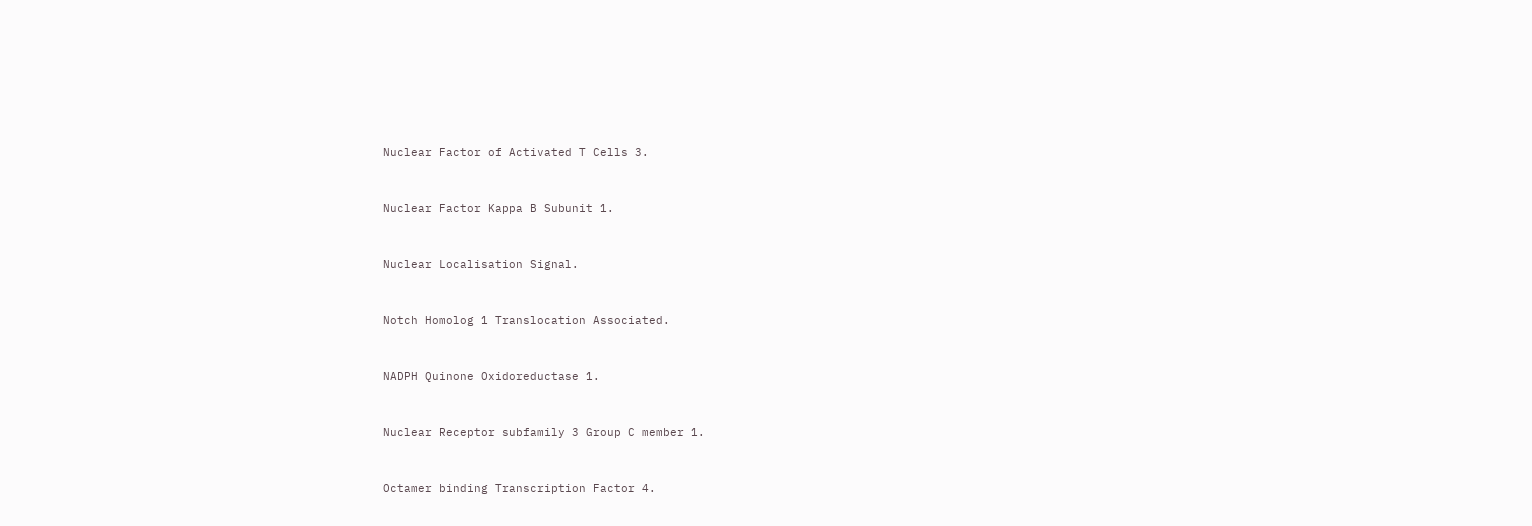Nuclear Factor of Activated T Cells 3.


Nuclear Factor Kappa B Subunit 1.


Nuclear Localisation Signal.


Notch Homolog 1 Translocation Associated.


NADPH Quinone Oxidoreductase 1.


Nuclear Receptor subfamily 3 Group C member 1.


Octamer binding Transcription Factor 4.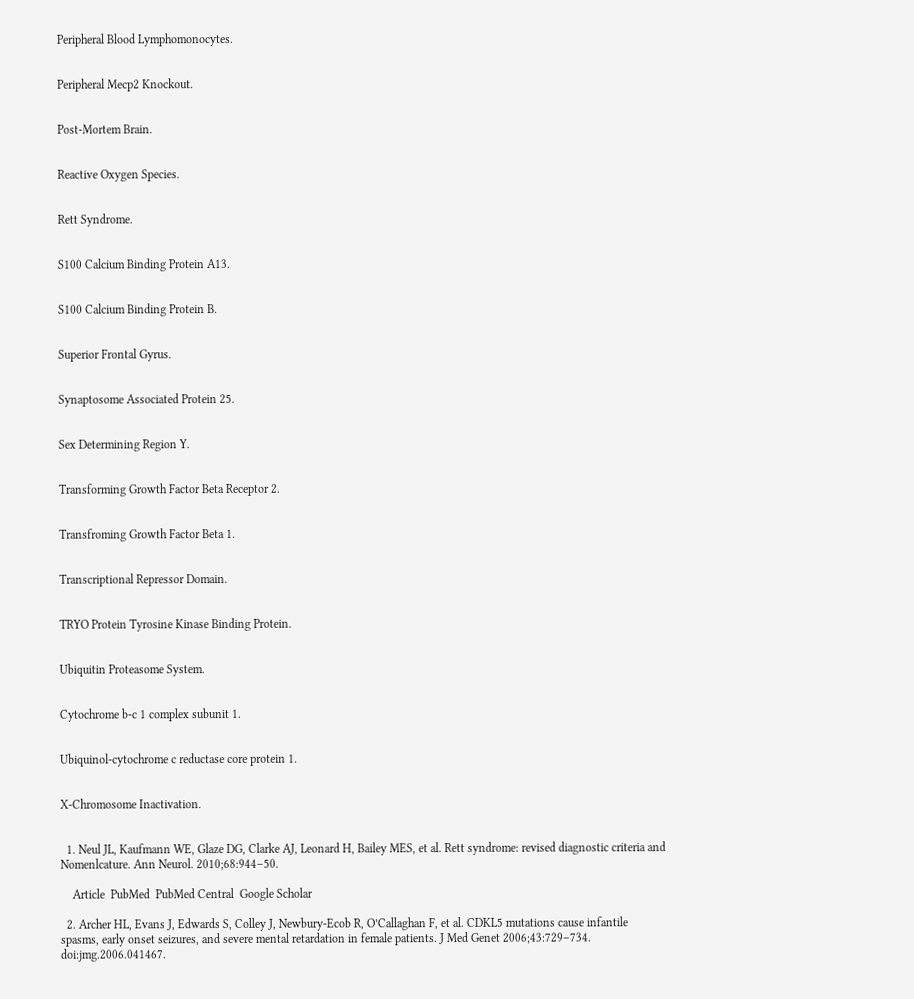Peripheral Blood Lymphomonocytes.


Peripheral Mecp2 Knockout.


Post-Mortem Brain.


Reactive Oxygen Species.


Rett Syndrome.


S100 Calcium Binding Protein A13.


S100 Calcium Binding Protein B.


Superior Frontal Gyrus.


Synaptosome Associated Protein 25.


Sex Determining Region Y.


Transforming Growth Factor Beta Receptor 2.


Transfroming Growth Factor Beta 1.


Transcriptional Repressor Domain.


TRYO Protein Tyrosine Kinase Binding Protein.


Ubiquitin Proteasome System.


Cytochrome b-c 1 complex subunit 1.


Ubiquinol-cytochrome c reductase core protein 1.


X-Chromosome Inactivation.


  1. Neul JL, Kaufmann WE, Glaze DG, Clarke AJ, Leonard H, Bailey MES, et al. Rett syndrome: revised diagnostic criteria and Nomenlcature. Ann Neurol. 2010;68:944–50.

    Article  PubMed  PubMed Central  Google Scholar

  2. Archer HL, Evans J, Edwards S, Colley J, Newbury-Ecob R, O’Callaghan F, et al. CDKL5 mutations cause infantile spasms, early onset seizures, and severe mental retardation in female patients. J Med Genet 2006;43:729–734. doi:jmg.2006.041467.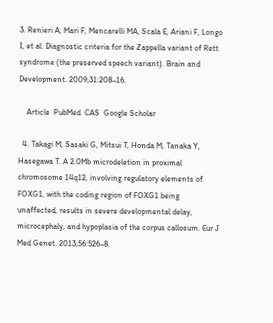3. Renieri A, Mari F, Mencarelli MA, Scala E, Ariani F, Longo I, et al. Diagnostic criteria for the Zappella variant of Rett syndrome (the preserved speech variant). Brain and Development. 2009;31:208–16.

    Article  PubMed  CAS  Google Scholar

  4. Takagi M, Sasaki G, Mitsui T, Honda M, Tanaka Y, Hasegawa T. A 2.0Mb microdeletion in proximal chromosome 14q12, involving regulatory elements of FOXG1, with the coding region of FOXG1 being unaffected, results in severe developmental delay, microcephaly, and hypoplasia of the corpus callosum. Eur J Med Genet. 2013;56:526–8.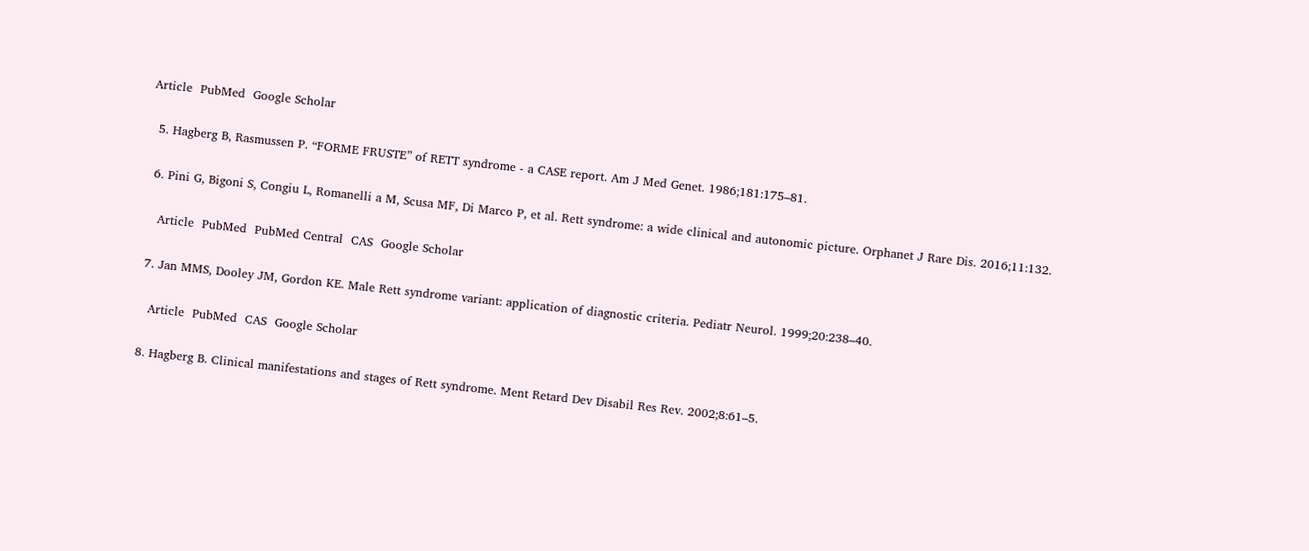Article  PubMed  Google Scholar

  5. Hagberg B, Rasmussen P. “FORME FRUSTE” of RETT syndrome - a CASE report. Am J Med Genet. 1986;181:175–81.

  6. Pini G, Bigoni S, Congiu L, Romanelli a M, Scusa MF, Di Marco P, et al. Rett syndrome: a wide clinical and autonomic picture. Orphanet J Rare Dis. 2016;11:132.

    Article  PubMed  PubMed Central  CAS  Google Scholar

  7. Jan MMS, Dooley JM, Gordon KE. Male Rett syndrome variant: application of diagnostic criteria. Pediatr Neurol. 1999;20:238–40.

    Article  PubMed  CAS  Google Scholar

  8. Hagberg B. Clinical manifestations and stages of Rett syndrome. Ment Retard Dev Disabil Res Rev. 2002;8:61–5.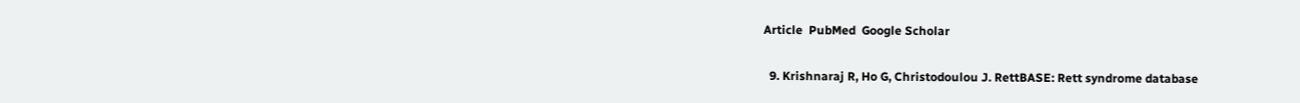Article  PubMed  Google Scholar

  9. Krishnaraj R, Ho G, Christodoulou J. RettBASE: Rett syndrome database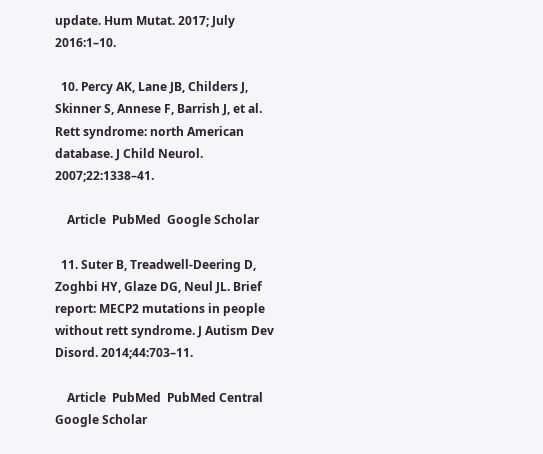update. Hum Mutat. 2017; July 2016:1–10.

  10. Percy AK, Lane JB, Childers J, Skinner S, Annese F, Barrish J, et al. Rett syndrome: north American database. J Child Neurol. 2007;22:1338–41.

    Article  PubMed  Google Scholar

  11. Suter B, Treadwell-Deering D, Zoghbi HY, Glaze DG, Neul JL. Brief report: MECP2 mutations in people without rett syndrome. J Autism Dev Disord. 2014;44:703–11.

    Article  PubMed  PubMed Central  Google Scholar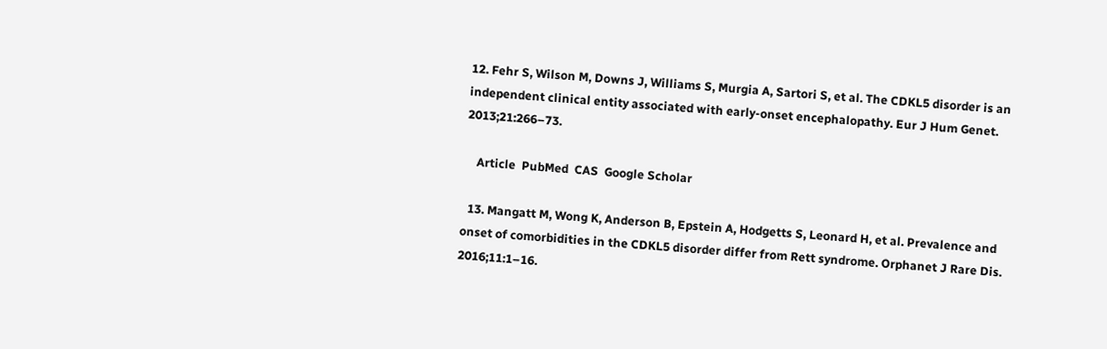12. Fehr S, Wilson M, Downs J, Williams S, Murgia A, Sartori S, et al. The CDKL5 disorder is an independent clinical entity associated with early-onset encephalopathy. Eur J Hum Genet. 2013;21:266–73.

    Article  PubMed  CAS  Google Scholar

  13. Mangatt M, Wong K, Anderson B, Epstein A, Hodgetts S, Leonard H, et al. Prevalence and onset of comorbidities in the CDKL5 disorder differ from Rett syndrome. Orphanet J Rare Dis. 2016;11:1–16.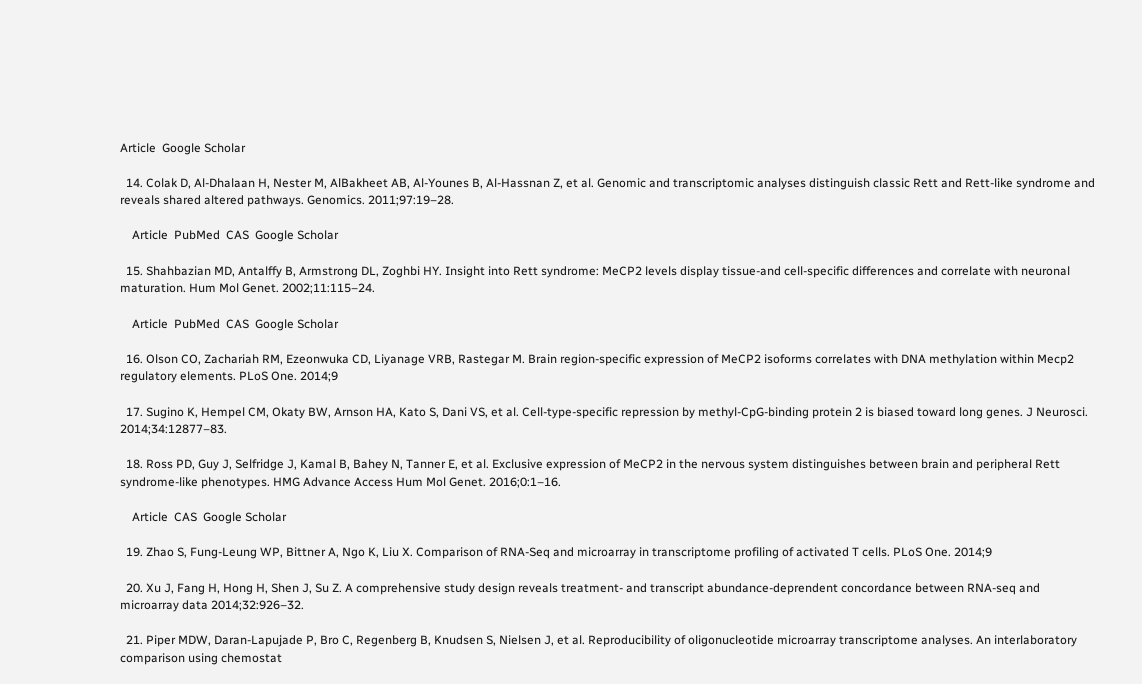Article  Google Scholar

  14. Colak D, Al-Dhalaan H, Nester M, AlBakheet AB, Al-Younes B, Al-Hassnan Z, et al. Genomic and transcriptomic analyses distinguish classic Rett and Rett-like syndrome and reveals shared altered pathways. Genomics. 2011;97:19–28.

    Article  PubMed  CAS  Google Scholar

  15. Shahbazian MD, Antalffy B, Armstrong DL, Zoghbi HY. Insight into Rett syndrome: MeCP2 levels display tissue-and cell-specific differences and correlate with neuronal maturation. Hum Mol Genet. 2002;11:115–24.

    Article  PubMed  CAS  Google Scholar

  16. Olson CO, Zachariah RM, Ezeonwuka CD, Liyanage VRB, Rastegar M. Brain region-specific expression of MeCP2 isoforms correlates with DNA methylation within Mecp2 regulatory elements. PLoS One. 2014;9

  17. Sugino K, Hempel CM, Okaty BW, Arnson HA, Kato S, Dani VS, et al. Cell-type-specific repression by methyl-CpG-binding protein 2 is biased toward long genes. J Neurosci. 2014;34:12877–83.

  18. Ross PD, Guy J, Selfridge J, Kamal B, Bahey N, Tanner E, et al. Exclusive expression of MeCP2 in the nervous system distinguishes between brain and peripheral Rett syndrome-like phenotypes. HMG Advance Access Hum Mol Genet. 2016;0:1–16.

    Article  CAS  Google Scholar

  19. Zhao S, Fung-Leung WP, Bittner A, Ngo K, Liu X. Comparison of RNA-Seq and microarray in transcriptome profiling of activated T cells. PLoS One. 2014;9

  20. Xu J, Fang H, Hong H, Shen J, Su Z. A comprehensive study design reveals treatment- and transcript abundance-deprendent concordance between RNA-seq and microarray data 2014;32:926–32.

  21. Piper MDW, Daran-Lapujade P, Bro C, Regenberg B, Knudsen S, Nielsen J, et al. Reproducibility of oligonucleotide microarray transcriptome analyses. An interlaboratory comparison using chemostat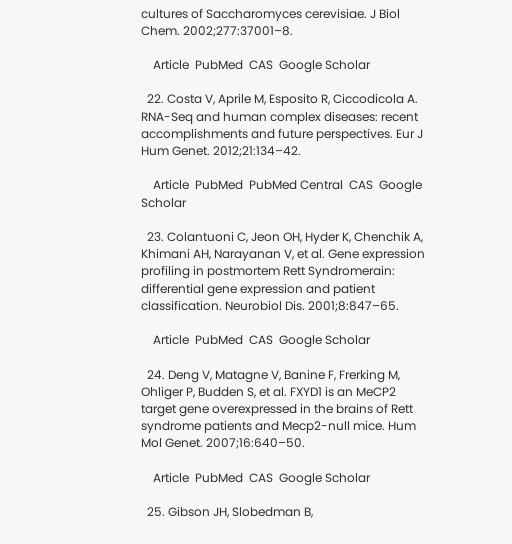cultures of Saccharomyces cerevisiae. J Biol Chem. 2002;277:37001–8.

    Article  PubMed  CAS  Google Scholar

  22. Costa V, Aprile M, Esposito R, Ciccodicola A. RNA-Seq and human complex diseases: recent accomplishments and future perspectives. Eur J Hum Genet. 2012;21:134–42.

    Article  PubMed  PubMed Central  CAS  Google Scholar

  23. Colantuoni C, Jeon OH, Hyder K, Chenchik A, Khimani AH, Narayanan V, et al. Gene expression profiling in postmortem Rett Syndromerain: differential gene expression and patient classification. Neurobiol Dis. 2001;8:847–65.

    Article  PubMed  CAS  Google Scholar

  24. Deng V, Matagne V, Banine F, Frerking M, Ohliger P, Budden S, et al. FXYD1 is an MeCP2 target gene overexpressed in the brains of Rett syndrome patients and Mecp2-null mice. Hum Mol Genet. 2007;16:640–50.

    Article  PubMed  CAS  Google Scholar

  25. Gibson JH, Slobedman B,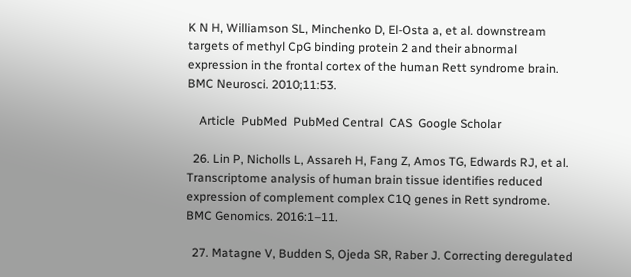K N H, Williamson SL, Minchenko D, El-Osta a, et al. downstream targets of methyl CpG binding protein 2 and their abnormal expression in the frontal cortex of the human Rett syndrome brain. BMC Neurosci. 2010;11:53.

    Article  PubMed  PubMed Central  CAS  Google Scholar

  26. Lin P, Nicholls L, Assareh H, Fang Z, Amos TG, Edwards RJ, et al. Transcriptome analysis of human brain tissue identifies reduced expression of complement complex C1Q genes in Rett syndrome. BMC Genomics. 2016:1–11.

  27. Matagne V, Budden S, Ojeda SR, Raber J. Correcting deregulated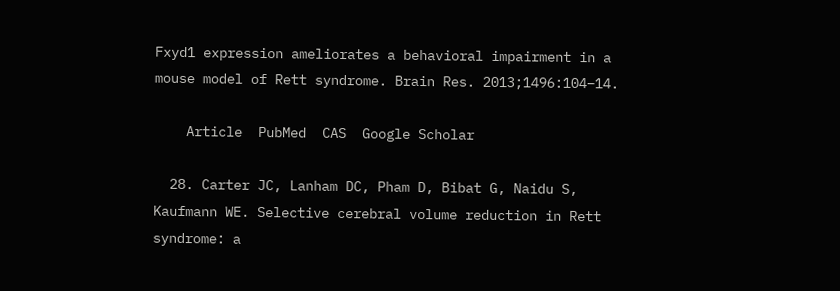Fxyd1 expression ameliorates a behavioral impairment in a mouse model of Rett syndrome. Brain Res. 2013;1496:104–14.

    Article  PubMed  CAS  Google Scholar

  28. Carter JC, Lanham DC, Pham D, Bibat G, Naidu S, Kaufmann WE. Selective cerebral volume reduction in Rett syndrome: a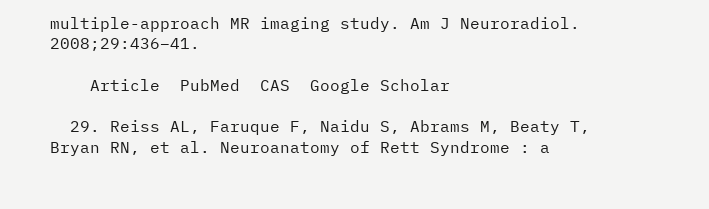multiple-approach MR imaging study. Am J Neuroradiol. 2008;29:436–41.

    Article  PubMed  CAS  Google Scholar

  29. Reiss AL, Faruque F, Naidu S, Abrams M, Beaty T, Bryan RN, et al. Neuroanatomy of Rett Syndrome : a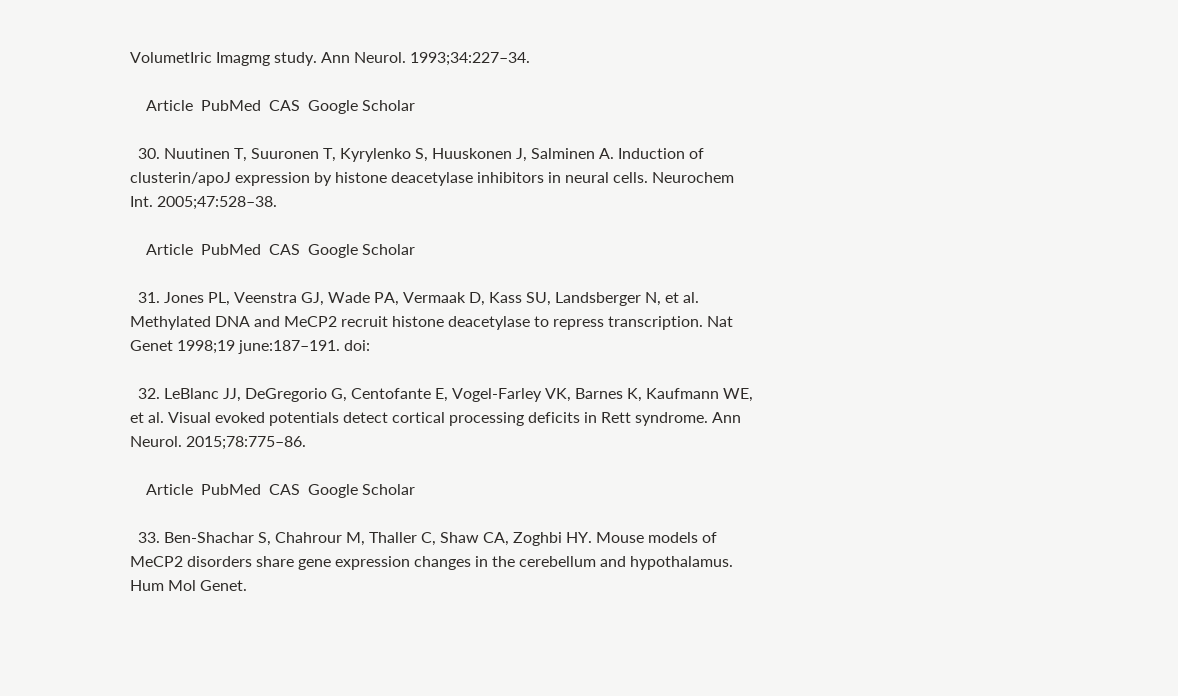VolumetIric Imagmg study. Ann Neurol. 1993;34:227–34.

    Article  PubMed  CAS  Google Scholar

  30. Nuutinen T, Suuronen T, Kyrylenko S, Huuskonen J, Salminen A. Induction of clusterin/apoJ expression by histone deacetylase inhibitors in neural cells. Neurochem Int. 2005;47:528–38.

    Article  PubMed  CAS  Google Scholar

  31. Jones PL, Veenstra GJ, Wade PA, Vermaak D, Kass SU, Landsberger N, et al. Methylated DNA and MeCP2 recruit histone deacetylase to repress transcription. Nat Genet 1998;19 june:187–191. doi:

  32. LeBlanc JJ, DeGregorio G, Centofante E, Vogel-Farley VK, Barnes K, Kaufmann WE, et al. Visual evoked potentials detect cortical processing deficits in Rett syndrome. Ann Neurol. 2015;78:775–86.

    Article  PubMed  CAS  Google Scholar

  33. Ben-Shachar S, Chahrour M, Thaller C, Shaw CA, Zoghbi HY. Mouse models of MeCP2 disorders share gene expression changes in the cerebellum and hypothalamus. Hum Mol Genet.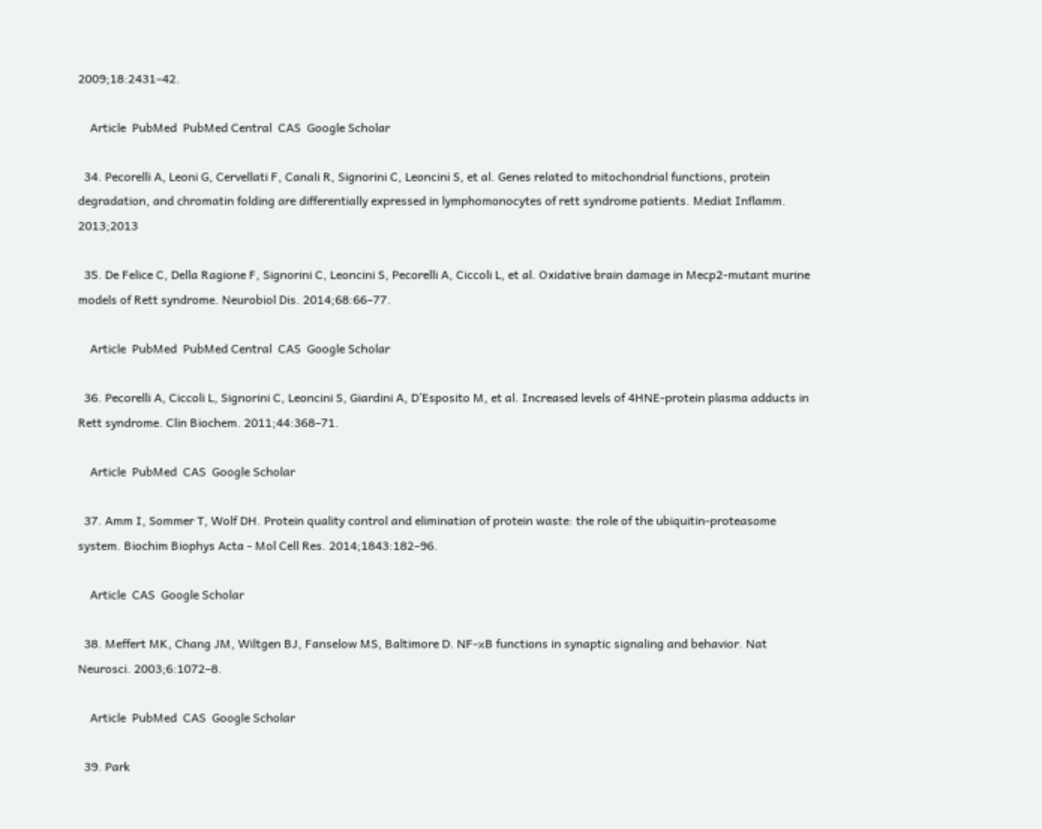2009;18:2431–42.

    Article  PubMed  PubMed Central  CAS  Google Scholar

  34. Pecorelli A, Leoni G, Cervellati F, Canali R, Signorini C, Leoncini S, et al. Genes related to mitochondrial functions, protein degradation, and chromatin folding are differentially expressed in lymphomonocytes of rett syndrome patients. Mediat Inflamm. 2013;2013

  35. De Felice C, Della Ragione F, Signorini C, Leoncini S, Pecorelli A, Ciccoli L, et al. Oxidative brain damage in Mecp2-mutant murine models of Rett syndrome. Neurobiol Dis. 2014;68:66–77.

    Article  PubMed  PubMed Central  CAS  Google Scholar

  36. Pecorelli A, Ciccoli L, Signorini C, Leoncini S, Giardini A, D’Esposito M, et al. Increased levels of 4HNE-protein plasma adducts in Rett syndrome. Clin Biochem. 2011;44:368–71.

    Article  PubMed  CAS  Google Scholar

  37. Amm I, Sommer T, Wolf DH. Protein quality control and elimination of protein waste: the role of the ubiquitin-proteasome system. Biochim Biophys Acta - Mol Cell Res. 2014;1843:182–96.

    Article  CAS  Google Scholar

  38. Meffert MK, Chang JM, Wiltgen BJ, Fanselow MS, Baltimore D. NF-κB functions in synaptic signaling and behavior. Nat Neurosci. 2003;6:1072–8.

    Article  PubMed  CAS  Google Scholar

  39. Park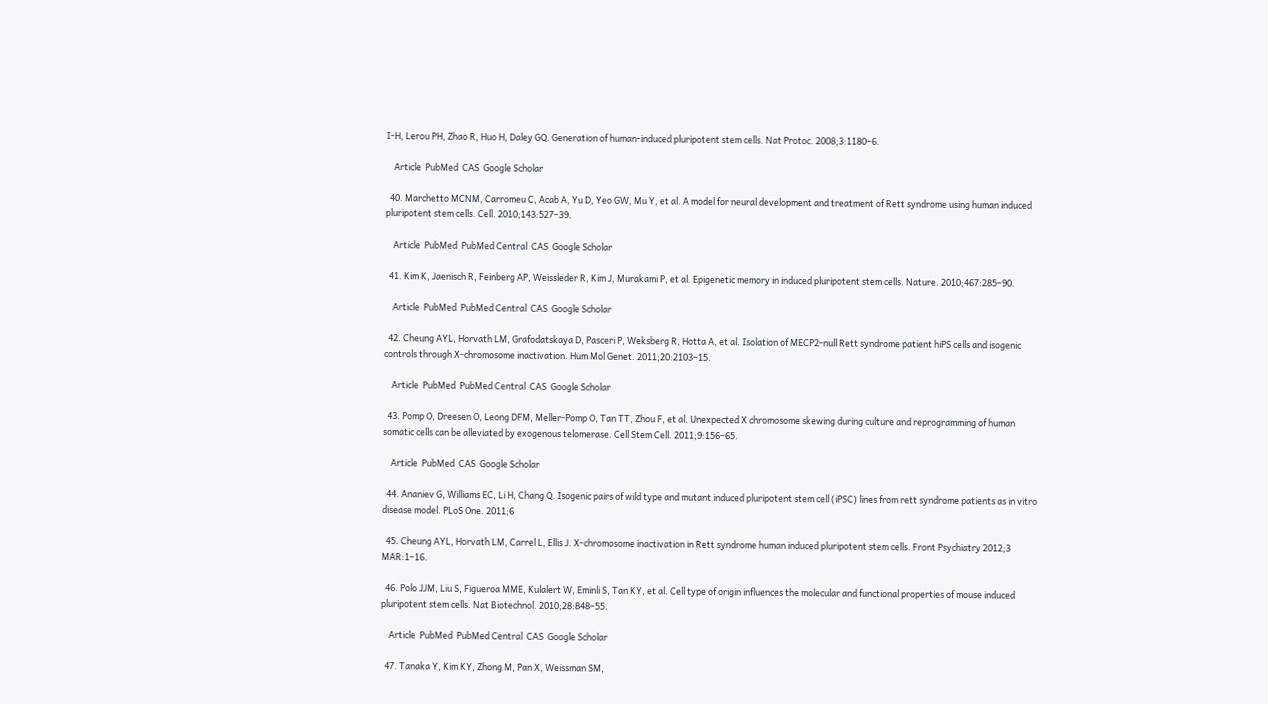I-H, Lerou PH, Zhao R, Huo H, Daley GQ. Generation of human-induced pluripotent stem cells. Nat Protoc. 2008;3:1180–6.

    Article  PubMed  CAS  Google Scholar

  40. Marchetto MCNM, Carromeu C, Acab A, Yu D, Yeo GW, Mu Y, et al. A model for neural development and treatment of Rett syndrome using human induced pluripotent stem cells. Cell. 2010;143:527–39.

    Article  PubMed  PubMed Central  CAS  Google Scholar

  41. Kim K, Jaenisch R, Feinberg AP, Weissleder R, Kim J, Murakami P, et al. Epigenetic memory in induced pluripotent stem cells. Nature. 2010;467:285–90.

    Article  PubMed  PubMed Central  CAS  Google Scholar

  42. Cheung AYL, Horvath LM, Grafodatskaya D, Pasceri P, Weksberg R, Hotta A, et al. Isolation of MECP2-null Rett syndrome patient hiPS cells and isogenic controls through X-chromosome inactivation. Hum Mol Genet. 2011;20:2103–15.

    Article  PubMed  PubMed Central  CAS  Google Scholar

  43. Pomp O, Dreesen O, Leong DFM, Meller-Pomp O, Tan TT, Zhou F, et al. Unexpected X chromosome skewing during culture and reprogramming of human somatic cells can be alleviated by exogenous telomerase. Cell Stem Cell. 2011;9:156–65.

    Article  PubMed  CAS  Google Scholar

  44. Ananiev G, Williams EC, Li H, Chang Q. Isogenic pairs of wild type and mutant induced pluripotent stem cell (iPSC) lines from rett syndrome patients as in vitro disease model. PLoS One. 2011;6

  45. Cheung AYL, Horvath LM, Carrel L, Ellis J. X-chromosome inactivation in Rett syndrome human induced pluripotent stem cells. Front Psychiatry 2012;3 MAR:1–16.

  46. Polo JJM, Liu S, Figueroa MME, Kulalert W, Eminli S, Tan KY, et al. Cell type of origin influences the molecular and functional properties of mouse induced pluripotent stem cells. Nat Biotechnol. 2010;28:848–55.

    Article  PubMed  PubMed Central  CAS  Google Scholar

  47. Tanaka Y, Kim KY, Zhong M, Pan X, Weissman SM,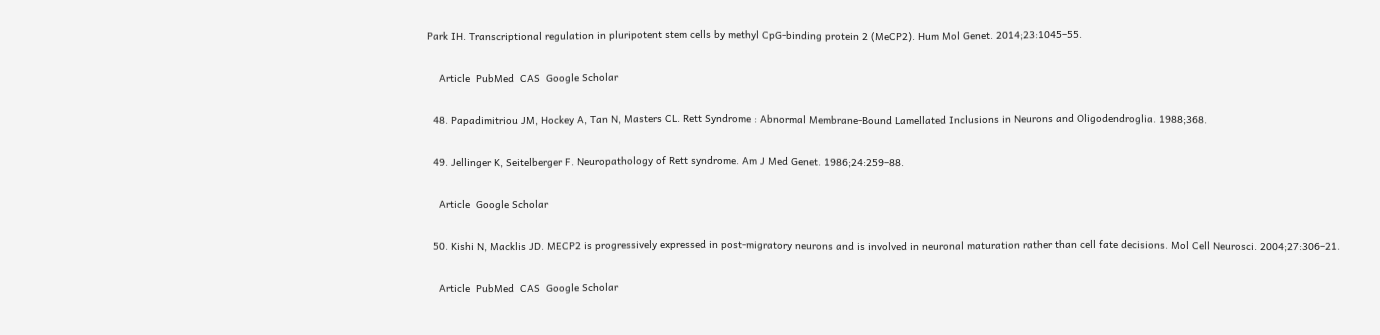Park IH. Transcriptional regulation in pluripotent stem cells by methyl CpG-binding protein 2 (MeCP2). Hum Mol Genet. 2014;23:1045–55.

    Article  PubMed  CAS  Google Scholar

  48. Papadimitriou JM, Hockey A, Tan N, Masters CL. Rett Syndrome : Abnormal Membrane-Bound Lamellated Inclusions in Neurons and Oligodendroglia. 1988;368.

  49. Jellinger K, Seitelberger F. Neuropathology of Rett syndrome. Am J Med Genet. 1986;24:259–88.

    Article  Google Scholar

  50. Kishi N, Macklis JD. MECP2 is progressively expressed in post-migratory neurons and is involved in neuronal maturation rather than cell fate decisions. Mol Cell Neurosci. 2004;27:306–21.

    Article  PubMed  CAS  Google Scholar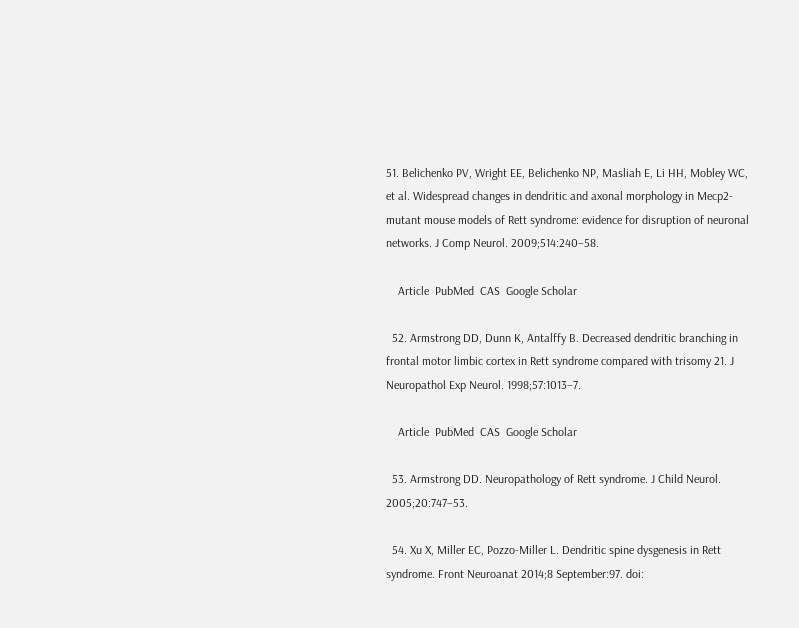51. Belichenko PV, Wright EE, Belichenko NP, Masliah E, Li HH, Mobley WC, et al. Widespread changes in dendritic and axonal morphology in Mecp2-mutant mouse models of Rett syndrome: evidence for disruption of neuronal networks. J Comp Neurol. 2009;514:240–58.

    Article  PubMed  CAS  Google Scholar

  52. Armstrong DD, Dunn K, Antalffy B. Decreased dendritic branching in frontal motor limbic cortex in Rett syndrome compared with trisomy 21. J Neuropathol Exp Neurol. 1998;57:1013–7.

    Article  PubMed  CAS  Google Scholar

  53. Armstrong DD. Neuropathology of Rett syndrome. J Child Neurol. 2005;20:747–53.

  54. Xu X, Miller EC, Pozzo-Miller L. Dendritic spine dysgenesis in Rett syndrome. Front Neuroanat 2014;8 September:97. doi: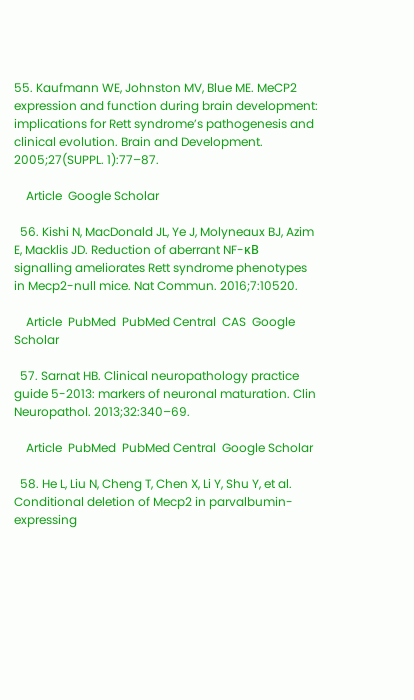55. Kaufmann WE, Johnston MV, Blue ME. MeCP2 expression and function during brain development: implications for Rett syndrome’s pathogenesis and clinical evolution. Brain and Development. 2005;27(SUPPL. 1):77–87.

    Article  Google Scholar

  56. Kishi N, MacDonald JL, Ye J, Molyneaux BJ, Azim E, Macklis JD. Reduction of aberrant NF-κB signalling ameliorates Rett syndrome phenotypes in Mecp2-null mice. Nat Commun. 2016;7:10520.

    Article  PubMed  PubMed Central  CAS  Google Scholar

  57. Sarnat HB. Clinical neuropathology practice guide 5-2013: markers of neuronal maturation. Clin Neuropathol. 2013;32:340–69.

    Article  PubMed  PubMed Central  Google Scholar

  58. He L, Liu N, Cheng T, Chen X, Li Y, Shu Y, et al. Conditional deletion of Mecp2 in parvalbumin-expressing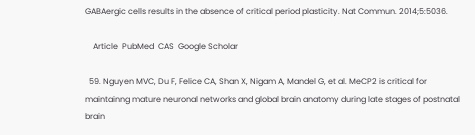GABAergic cells results in the absence of critical period plasticity. Nat Commun. 2014;5:5036.

    Article  PubMed  CAS  Google Scholar

  59. Nguyen MVC, Du F, Felice CA, Shan X, Nigam A, Mandel G, et al. MeCP2 is critical for maintainng mature neuronal networks and global brain anatomy during late stages of postnatal brain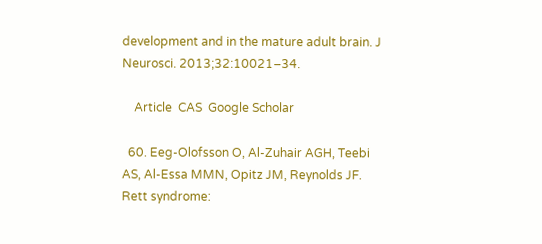development and in the mature adult brain. J Neurosci. 2013;32:10021–34.

    Article  CAS  Google Scholar

  60. Eeg-Olofsson O, Al-Zuhair AGH, Teebi AS, Al-Essa MMN, Opitz JM, Reynolds JF. Rett syndrome: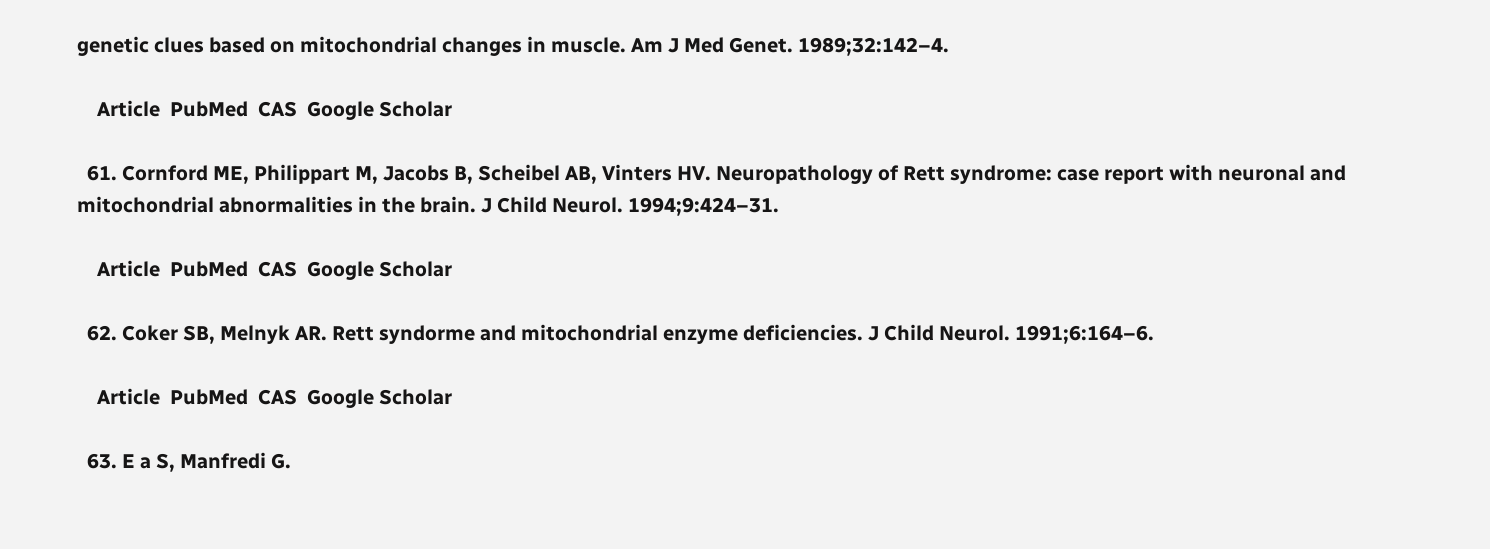genetic clues based on mitochondrial changes in muscle. Am J Med Genet. 1989;32:142–4.

    Article  PubMed  CAS  Google Scholar

  61. Cornford ME, Philippart M, Jacobs B, Scheibel AB, Vinters HV. Neuropathology of Rett syndrome: case report with neuronal and mitochondrial abnormalities in the brain. J Child Neurol. 1994;9:424–31.

    Article  PubMed  CAS  Google Scholar

  62. Coker SB, Melnyk AR. Rett syndorme and mitochondrial enzyme deficiencies. J Child Neurol. 1991;6:164–6.

    Article  PubMed  CAS  Google Scholar

  63. E a S, Manfredi G.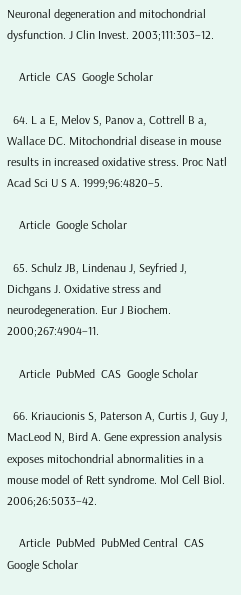Neuronal degeneration and mitochondrial dysfunction. J Clin Invest. 2003;111:303–12.

    Article  CAS  Google Scholar

  64. L a E, Melov S, Panov a, Cottrell B a, Wallace DC. Mitochondrial disease in mouse results in increased oxidative stress. Proc Natl Acad Sci U S A. 1999;96:4820–5.

    Article  Google Scholar

  65. Schulz JB, Lindenau J, Seyfried J, Dichgans J. Oxidative stress and neurodegeneration. Eur J Biochem. 2000;267:4904–11.

    Article  PubMed  CAS  Google Scholar

  66. Kriaucionis S, Paterson A, Curtis J, Guy J, MacLeod N, Bird A. Gene expression analysis exposes mitochondrial abnormalities in a mouse model of Rett syndrome. Mol Cell Biol. 2006;26:5033–42.

    Article  PubMed  PubMed Central  CAS  Google Scholar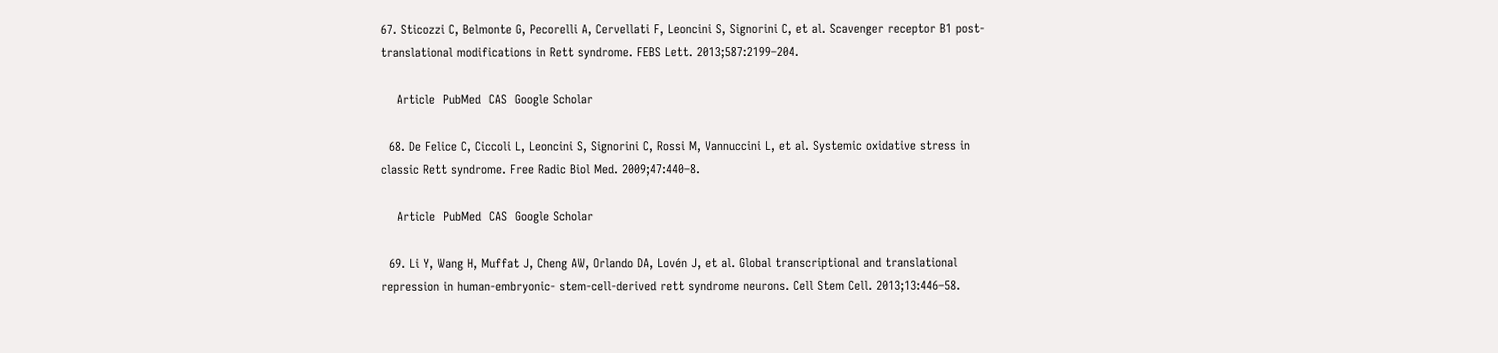67. Sticozzi C, Belmonte G, Pecorelli A, Cervellati F, Leoncini S, Signorini C, et al. Scavenger receptor B1 post-translational modifications in Rett syndrome. FEBS Lett. 2013;587:2199–204.

    Article  PubMed  CAS  Google Scholar

  68. De Felice C, Ciccoli L, Leoncini S, Signorini C, Rossi M, Vannuccini L, et al. Systemic oxidative stress in classic Rett syndrome. Free Radic Biol Med. 2009;47:440–8.

    Article  PubMed  CAS  Google Scholar

  69. Li Y, Wang H, Muffat J, Cheng AW, Orlando DA, Lovén J, et al. Global transcriptional and translational repression in human-embryonic- stem-cell-derived rett syndrome neurons. Cell Stem Cell. 2013;13:446–58.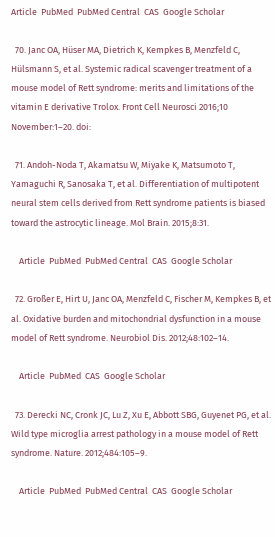Article  PubMed  PubMed Central  CAS  Google Scholar

  70. Janc OA, Hüser MA, Dietrich K, Kempkes B, Menzfeld C, Hülsmann S, et al. Systemic radical scavenger treatment of a mouse model of Rett syndrome: merits and limitations of the vitamin E derivative Trolox. Front Cell Neurosci 2016;10 November:1–20. doi:

  71. Andoh-Noda T, Akamatsu W, Miyake K, Matsumoto T, Yamaguchi R, Sanosaka T, et al. Differentiation of multipotent neural stem cells derived from Rett syndrome patients is biased toward the astrocytic lineage. Mol Brain. 2015;8:31.

    Article  PubMed  PubMed Central  CAS  Google Scholar

  72. Großer E, Hirt U, Janc OA, Menzfeld C, Fischer M, Kempkes B, et al. Oxidative burden and mitochondrial dysfunction in a mouse model of Rett syndrome. Neurobiol Dis. 2012;48:102–14.

    Article  PubMed  CAS  Google Scholar

  73. Derecki NC, Cronk JC, Lu Z, Xu E, Abbott SBG, Guyenet PG, et al. Wild type microglia arrest pathology in a mouse model of Rett syndrome. Nature. 2012;484:105–9.

    Article  PubMed  PubMed Central  CAS  Google Scholar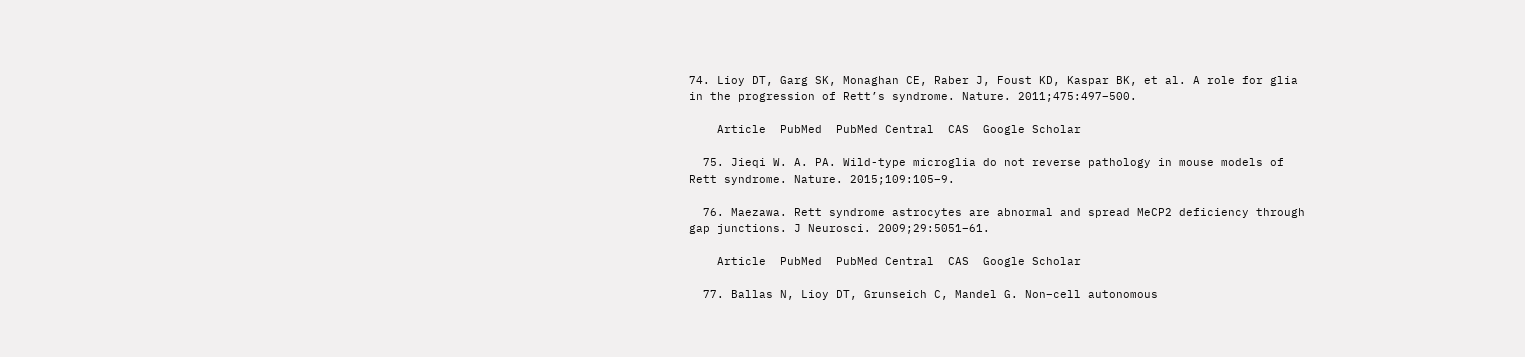74. Lioy DT, Garg SK, Monaghan CE, Raber J, Foust KD, Kaspar BK, et al. A role for glia in the progression of Rett’s syndrome. Nature. 2011;475:497–500.

    Article  PubMed  PubMed Central  CAS  Google Scholar

  75. Jieqi W. A. PA. Wild-type microglia do not reverse pathology in mouse models of Rett syndrome. Nature. 2015;109:105–9.

  76. Maezawa. Rett syndrome astrocytes are abnormal and spread MeCP2 deficiency through gap junctions. J Neurosci. 2009;29:5051–61.

    Article  PubMed  PubMed Central  CAS  Google Scholar

  77. Ballas N, Lioy DT, Grunseich C, Mandel G. Non–cell autonomous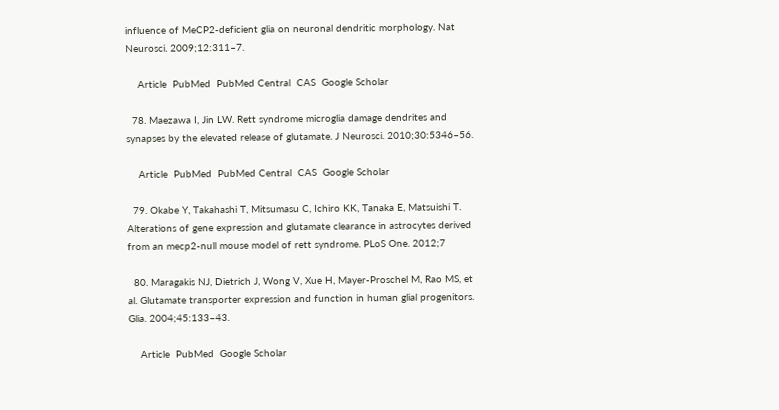influence of MeCP2-deficient glia on neuronal dendritic morphology. Nat Neurosci. 2009;12:311–7.

    Article  PubMed  PubMed Central  CAS  Google Scholar

  78. Maezawa I, Jin LW. Rett syndrome microglia damage dendrites and synapses by the elevated release of glutamate. J Neurosci. 2010;30:5346–56.

    Article  PubMed  PubMed Central  CAS  Google Scholar

  79. Okabe Y, Takahashi T, Mitsumasu C, Ichiro KK, Tanaka E, Matsuishi T. Alterations of gene expression and glutamate clearance in astrocytes derived from an mecp2-null mouse model of rett syndrome. PLoS One. 2012;7

  80. Maragakis NJ, Dietrich J, Wong V, Xue H, Mayer-Proschel M, Rao MS, et al. Glutamate transporter expression and function in human glial progenitors. Glia. 2004;45:133–43.

    Article  PubMed  Google Scholar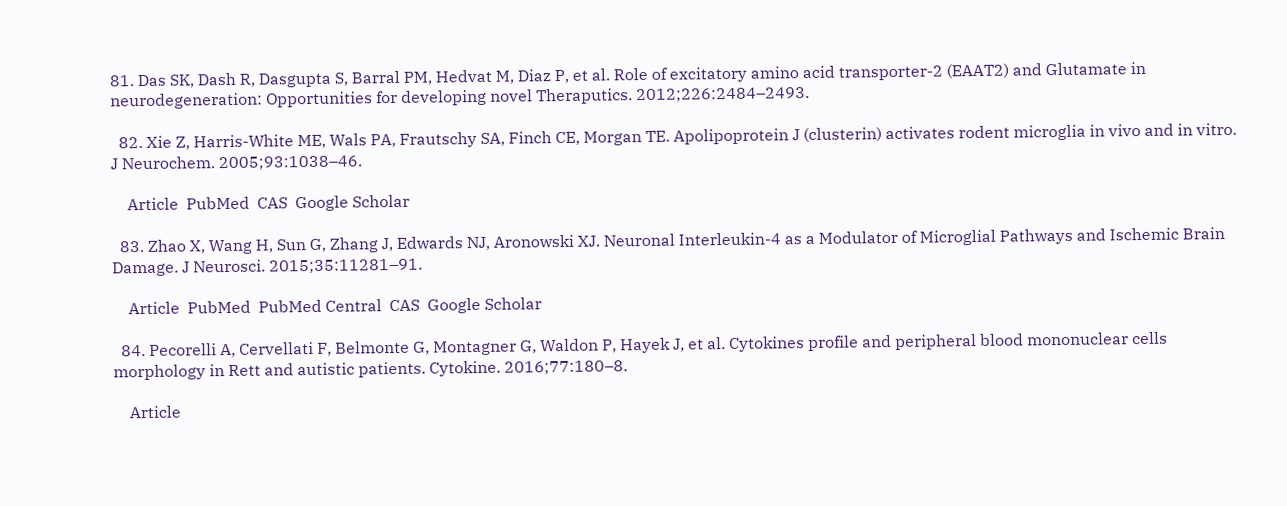81. Das SK, Dash R, Dasgupta S, Barral PM, Hedvat M, Diaz P, et al. Role of excitatory amino acid transporter-2 (EAAT2) and Glutamate in neurodegeneration: Opportunities for developing novel Theraputics. 2012;226:2484–2493.

  82. Xie Z, Harris-White ME, Wals PA, Frautschy SA, Finch CE, Morgan TE. Apolipoprotein J (clusterin) activates rodent microglia in vivo and in vitro. J Neurochem. 2005;93:1038–46.

    Article  PubMed  CAS  Google Scholar

  83. Zhao X, Wang H, Sun G, Zhang J, Edwards NJ, Aronowski XJ. Neuronal Interleukin-4 as a Modulator of Microglial Pathways and Ischemic Brain Damage. J Neurosci. 2015;35:11281–91.

    Article  PubMed  PubMed Central  CAS  Google Scholar

  84. Pecorelli A, Cervellati F, Belmonte G, Montagner G, Waldon P, Hayek J, et al. Cytokines profile and peripheral blood mononuclear cells morphology in Rett and autistic patients. Cytokine. 2016;77:180–8.

    Article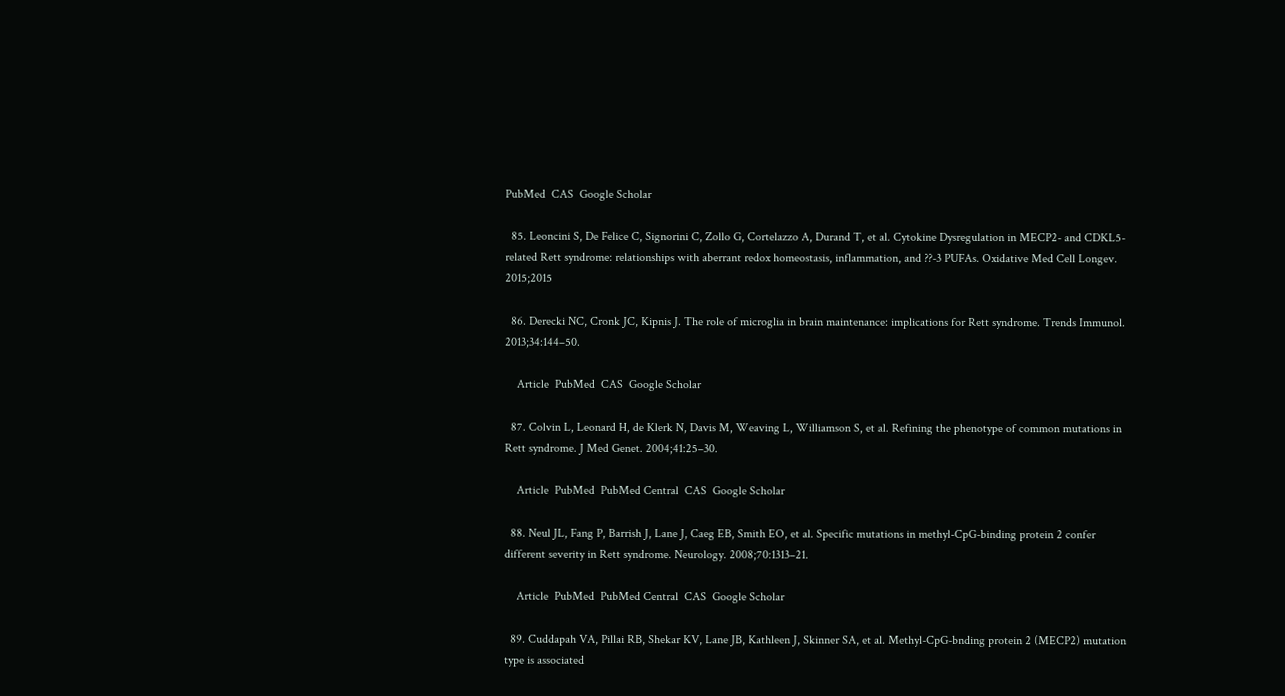PubMed  CAS  Google Scholar

  85. Leoncini S, De Felice C, Signorini C, Zollo G, Cortelazzo A, Durand T, et al. Cytokine Dysregulation in MECP2- and CDKL5-related Rett syndrome: relationships with aberrant redox homeostasis, inflammation, and ??-3 PUFAs. Oxidative Med Cell Longev. 2015;2015

  86. Derecki NC, Cronk JC, Kipnis J. The role of microglia in brain maintenance: implications for Rett syndrome. Trends Immunol. 2013;34:144–50.

    Article  PubMed  CAS  Google Scholar

  87. Colvin L, Leonard H, de Klerk N, Davis M, Weaving L, Williamson S, et al. Refining the phenotype of common mutations in Rett syndrome. J Med Genet. 2004;41:25–30.

    Article  PubMed  PubMed Central  CAS  Google Scholar

  88. Neul JL, Fang P, Barrish J, Lane J, Caeg EB, Smith EO, et al. Specific mutations in methyl-CpG-binding protein 2 confer different severity in Rett syndrome. Neurology. 2008;70:1313–21.

    Article  PubMed  PubMed Central  CAS  Google Scholar

  89. Cuddapah VA, Pillai RB, Shekar KV, Lane JB, Kathleen J, Skinner SA, et al. Methyl-CpG-bnding protein 2 (MECP2) mutation type is associated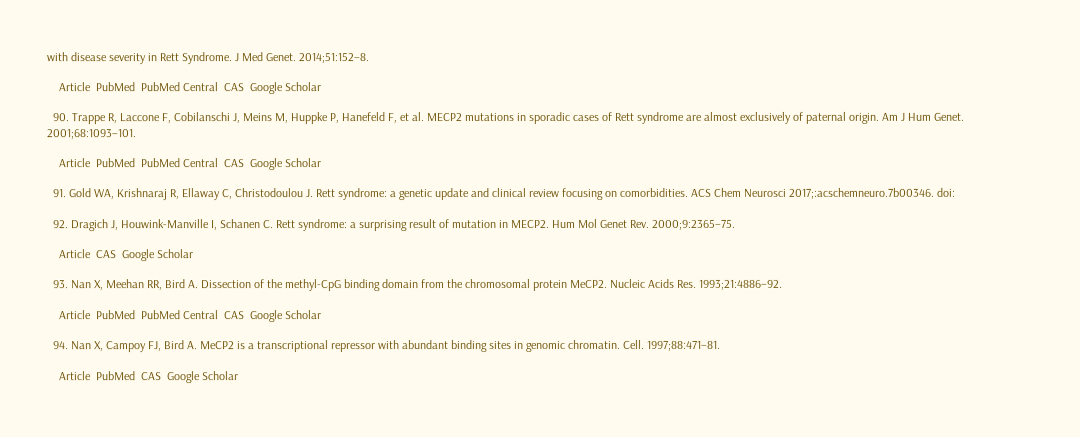with disease severity in Rett Syndrome. J Med Genet. 2014;51:152–8.

    Article  PubMed  PubMed Central  CAS  Google Scholar

  90. Trappe R, Laccone F, Cobilanschi J, Meins M, Huppke P, Hanefeld F, et al. MECP2 mutations in sporadic cases of Rett syndrome are almost exclusively of paternal origin. Am J Hum Genet. 2001;68:1093–101.

    Article  PubMed  PubMed Central  CAS  Google Scholar

  91. Gold WA, Krishnaraj R, Ellaway C, Christodoulou J. Rett syndrome: a genetic update and clinical review focusing on comorbidities. ACS Chem Neurosci 2017;:acschemneuro.7b00346. doi:

  92. Dragich J, Houwink-Manville I, Schanen C. Rett syndrome: a surprising result of mutation in MECP2. Hum Mol Genet Rev. 2000;9:2365–75.

    Article  CAS  Google Scholar

  93. Nan X, Meehan RR, Bird A. Dissection of the methyl-CpG binding domain from the chromosomal protein MeCP2. Nucleic Acids Res. 1993;21:4886–92.

    Article  PubMed  PubMed Central  CAS  Google Scholar

  94. Nan X, Campoy FJ, Bird A. MeCP2 is a transcriptional repressor with abundant binding sites in genomic chromatin. Cell. 1997;88:471–81.

    Article  PubMed  CAS  Google Scholar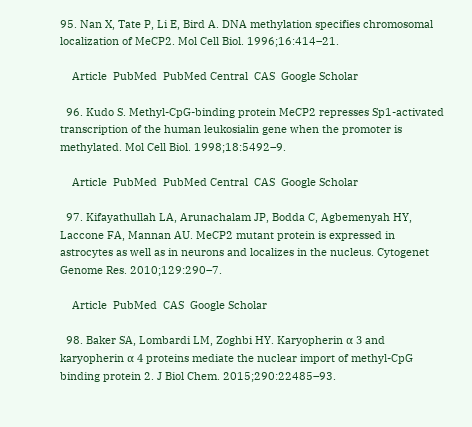95. Nan X, Tate P, Li E, Bird A. DNA methylation specifies chromosomal localization of MeCP2. Mol Cell Biol. 1996;16:414–21.

    Article  PubMed  PubMed Central  CAS  Google Scholar

  96. Kudo S. Methyl-CpG-binding protein MeCP2 represses Sp1-activated transcription of the human leukosialin gene when the promoter is methylated. Mol Cell Biol. 1998;18:5492–9.

    Article  PubMed  PubMed Central  CAS  Google Scholar

  97. Kifayathullah LA, Arunachalam JP, Bodda C, Agbemenyah HY, Laccone FA, Mannan AU. MeCP2 mutant protein is expressed in astrocytes as well as in neurons and localizes in the nucleus. Cytogenet Genome Res. 2010;129:290–7.

    Article  PubMed  CAS  Google Scholar

  98. Baker SA, Lombardi LM, Zoghbi HY. Karyopherin α 3 and karyopherin α 4 proteins mediate the nuclear import of methyl-CpG binding protein 2. J Biol Chem. 2015;290:22485–93.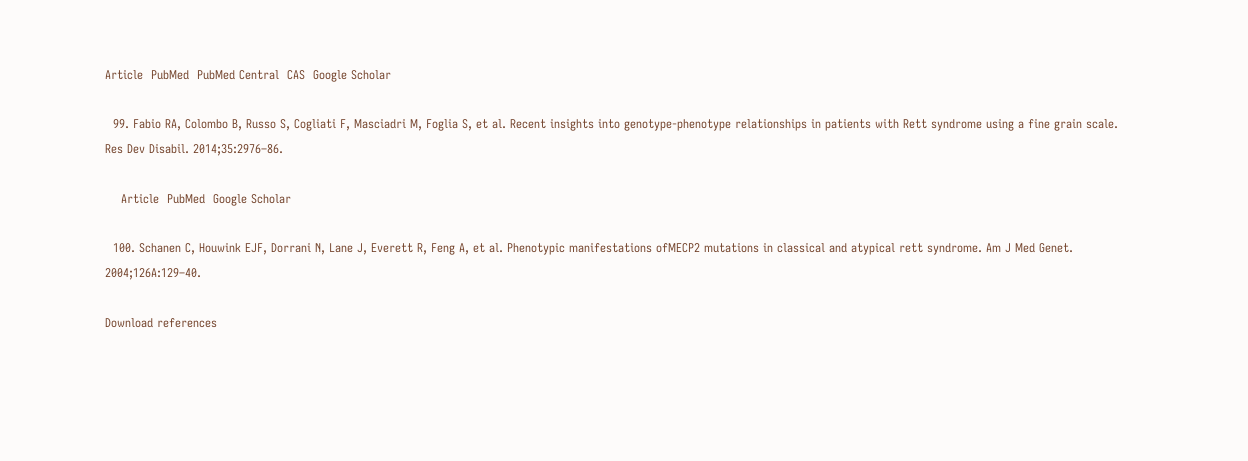Article  PubMed  PubMed Central  CAS  Google Scholar

  99. Fabio RA, Colombo B, Russo S, Cogliati F, Masciadri M, Foglia S, et al. Recent insights into genotype-phenotype relationships in patients with Rett syndrome using a fine grain scale. Res Dev Disabil. 2014;35:2976–86.

    Article  PubMed  Google Scholar

  100. Schanen C, Houwink EJF, Dorrani N, Lane J, Everett R, Feng A, et al. Phenotypic manifestations ofMECP2 mutations in classical and atypical rett syndrome. Am J Med Genet. 2004;126A:129–40.

Download references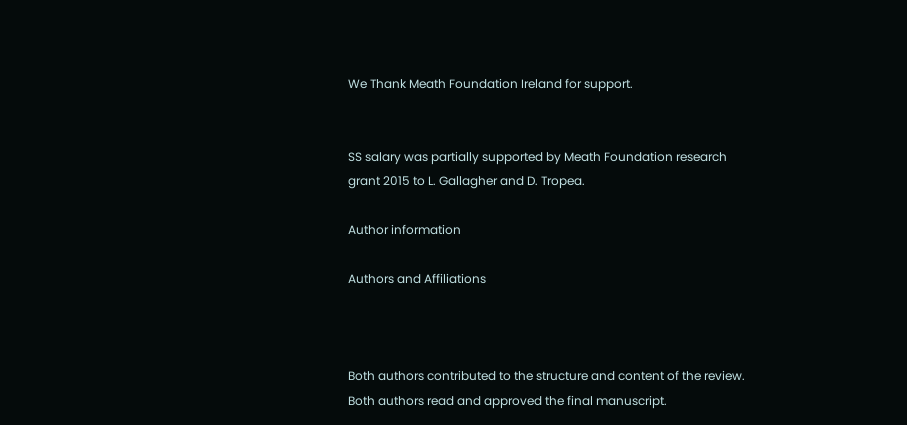We Thank Meath Foundation Ireland for support.


SS salary was partially supported by Meath Foundation research grant 2015 to L. Gallagher and D. Tropea.

Author information

Authors and Affiliations



Both authors contributed to the structure and content of the review. Both authors read and approved the final manuscript.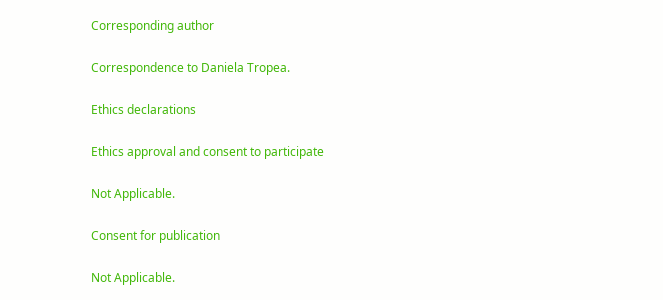Corresponding author

Correspondence to Daniela Tropea.

Ethics declarations

Ethics approval and consent to participate

Not Applicable.

Consent for publication

Not Applicable.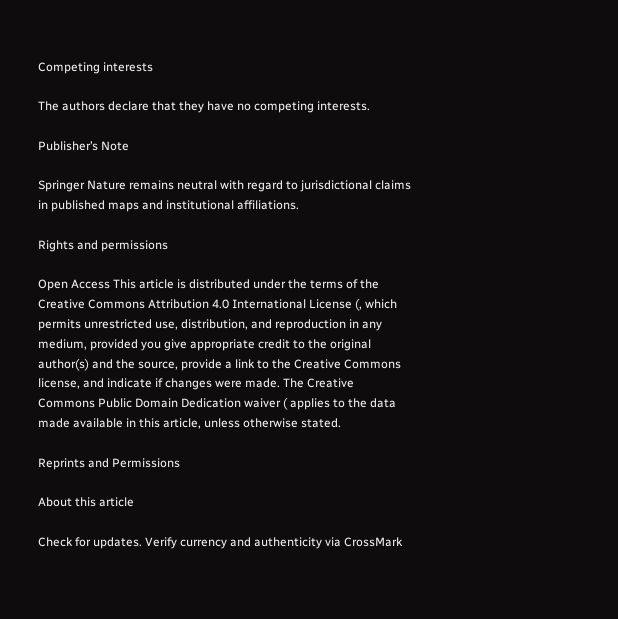Competing interests

The authors declare that they have no competing interests.

Publisher’s Note

Springer Nature remains neutral with regard to jurisdictional claims in published maps and institutional affiliations.

Rights and permissions

Open Access This article is distributed under the terms of the Creative Commons Attribution 4.0 International License (, which permits unrestricted use, distribution, and reproduction in any medium, provided you give appropriate credit to the original author(s) and the source, provide a link to the Creative Commons license, and indicate if changes were made. The Creative Commons Public Domain Dedication waiver ( applies to the data made available in this article, unless otherwise stated.

Reprints and Permissions

About this article

Check for updates. Verify currency and authenticity via CrossMark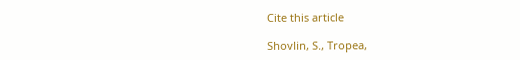Cite this article

Shovlin, S., Tropea,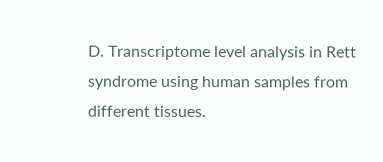D. Transcriptome level analysis in Rett syndrome using human samples from different tissues.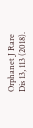Orphanet J Rare Dis 13, 113 (2018).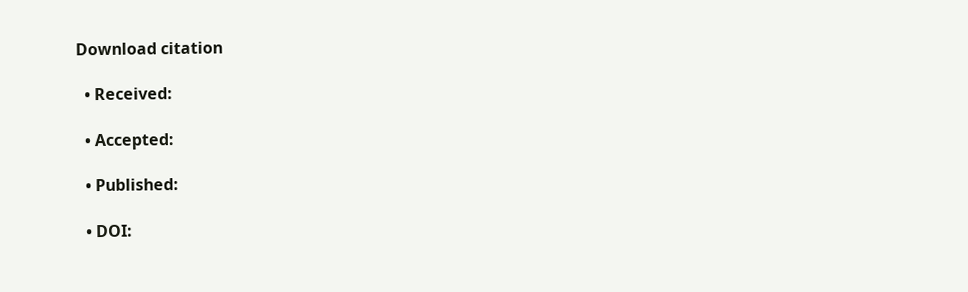Download citation

  • Received:

  • Accepted:

  • Published:

  • DOI: